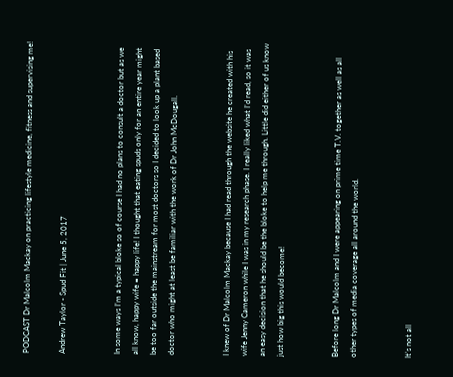PODCAST Dr Malcolm Mackay on practicing lifestyle medicine, fitness and supervising me!

Andrew Taylor - Spud Fit | June 5, 2017


In some ways I’m a typical bloke so of course I had no plans to consult a doctor but as we all know, happy wife = happy life! I thought that eating spuds only for an entire year might be too far outside the mainstream for most doctors so I decided to look up a plant based doctor who might at least be familiar with the work of Dr John McDougall.


I knew of Dr Malcolm Mackay because I had read through the website he created with his wife Jenny Cameron while I was in my research phase. I really liked what I’d read, so it was an easy decision that he should be the bloke to help me through. Little did either of us know just how big this would become!


Before long Dr Malcolm and I were appearing on prime time T.V. together as well as all other types of media coverage all around the world.


It’s not all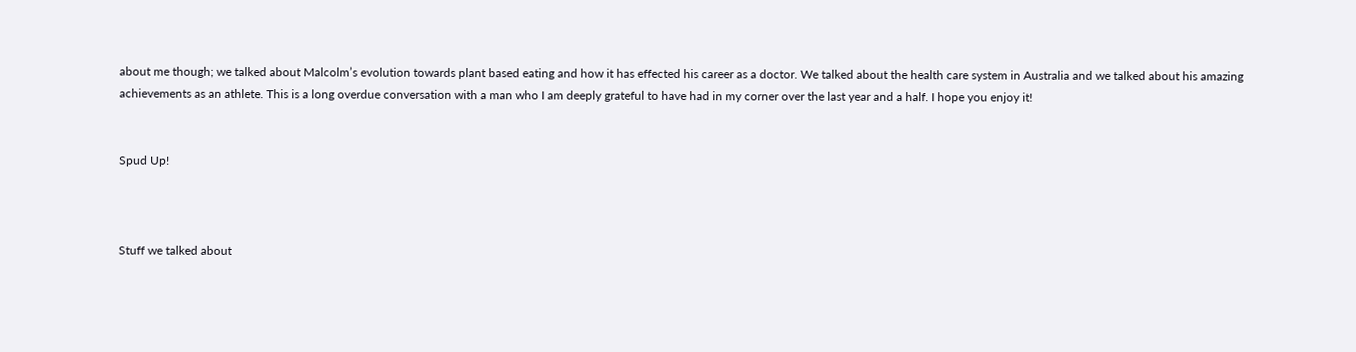about me though; we talked about Malcolm’s evolution towards plant based eating and how it has effected his career as a doctor. We talked about the health care system in Australia and we talked about his amazing achievements as an athlete. This is a long overdue conversation with a man who I am deeply grateful to have had in my corner over the last year and a half. I hope you enjoy it!


Spud Up!



Stuff we talked about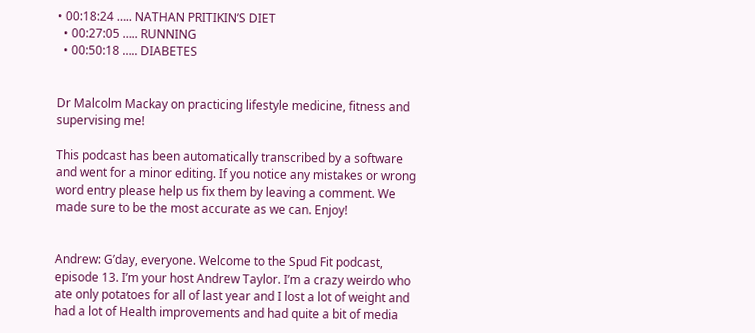• 00:18:24 ….. NATHAN PRITIKIN’S DIET
  • 00:27:05 ….. RUNNING
  • 00:50:18 ….. DIABETES


Dr Malcolm Mackay on practicing lifestyle medicine, fitness and supervising me!

This podcast has been automatically transcribed by a software and went for a minor editing. If you notice any mistakes or wrong word entry please help us fix them by leaving a comment. We made sure to be the most accurate as we can. Enjoy!


Andrew: G’day, everyone. Welcome to the Spud Fit podcast, episode 13. I’m your host Andrew Taylor. I’m a crazy weirdo who ate only potatoes for all of last year and I lost a lot of weight and had a lot of Health improvements and had quite a bit of media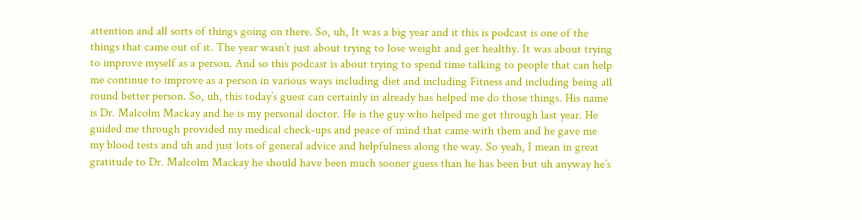attention and all sorts of things going on there. So, uh, It was a big year and it this is podcast is one of the things that came out of it. The year wasn’t just about trying to lose weight and get healthy. It was about trying to improve myself as a person. And so this podcast is about trying to spend time talking to people that can help me continue to improve as a person in various ways including diet and including Fitness and including being all round better person. So, uh, this today’s guest can certainly in already has helped me do those things. His name is Dr. Malcolm Mackay and he is my personal doctor. He is the guy who helped me get through last year. He guided me through provided my medical check-ups and peace of mind that came with them and he gave me my blood tests and uh and just lots of general advice and helpfulness along the way. So yeah, I mean in great gratitude to Dr. Malcolm Mackay he should have been much sooner guess than he has been but uh anyway he’s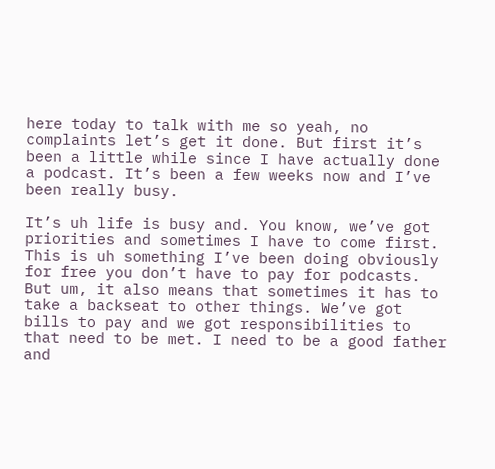here today to talk with me so yeah, no complaints let’s get it done. But first it’s been a little while since I have actually done a podcast. It’s been a few weeks now and I’ve been really busy.

It’s uh life is busy and. You know, we’ve got priorities and sometimes I have to come first. This is uh something I’ve been doing obviously for free you don’t have to pay for podcasts. But um, it also means that sometimes it has to take a backseat to other things. We’ve got bills to pay and we got responsibilities to that need to be met. I need to be a good father and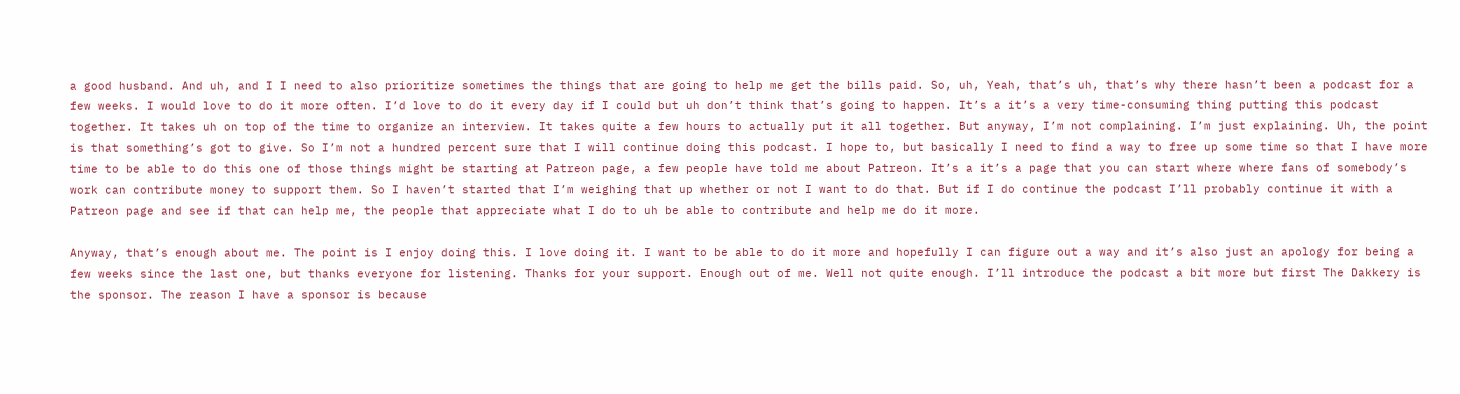a good husband. And uh, and I I need to also prioritize sometimes the things that are going to help me get the bills paid. So, uh, Yeah, that’s uh, that’s why there hasn’t been a podcast for a few weeks. I would love to do it more often. I’d love to do it every day if I could but uh don’t think that’s going to happen. It’s a it’s a very time-consuming thing putting this podcast together. It takes uh on top of the time to organize an interview. It takes quite a few hours to actually put it all together. But anyway, I’m not complaining. I’m just explaining. Uh, the point is that something’s got to give. So I’m not a hundred percent sure that I will continue doing this podcast. I hope to, but basically I need to find a way to free up some time so that I have more time to be able to do this one of those things might be starting at Patreon page, a few people have told me about Patreon. It’s a it’s a page that you can start where where fans of somebody’s work can contribute money to support them. So I haven’t started that I’m weighing that up whether or not I want to do that. But if I do continue the podcast I’ll probably continue it with a Patreon page and see if that can help me, the people that appreciate what I do to uh be able to contribute and help me do it more.

Anyway, that’s enough about me. The point is I enjoy doing this. I love doing it. I want to be able to do it more and hopefully I can figure out a way and it’s also just an apology for being a few weeks since the last one, but thanks everyone for listening. Thanks for your support. Enough out of me. Well not quite enough. I’ll introduce the podcast a bit more but first The Dakkery is the sponsor. The reason I have a sponsor is because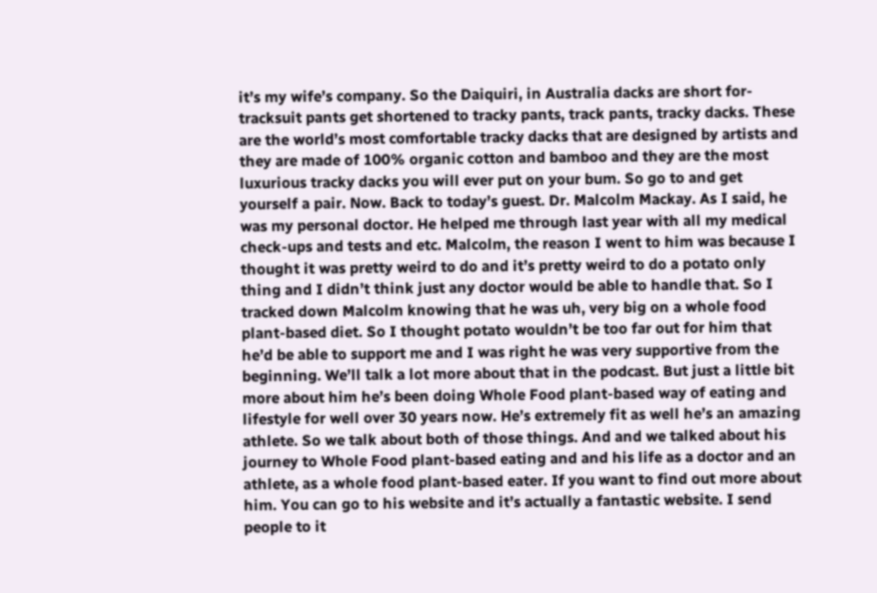it’s my wife’s company. So the Daiquiri, in Australia dacks are short for- tracksuit pants get shortened to tracky pants, track pants, tracky dacks. These are the world’s most comfortable tracky dacks that are designed by artists and they are made of 100% organic cotton and bamboo and they are the most luxurious tracky dacks you will ever put on your bum. So go to and get yourself a pair. Now. Back to today’s guest. Dr. Malcolm Mackay. As I said, he was my personal doctor. He helped me through last year with all my medical check-ups and tests and etc. Malcolm, the reason I went to him was because I thought it was pretty weird to do and it’s pretty weird to do a potato only thing and I didn’t think just any doctor would be able to handle that. So I tracked down Malcolm knowing that he was uh, very big on a whole food plant-based diet. So I thought potato wouldn’t be too far out for him that he’d be able to support me and I was right he was very supportive from the beginning. We’ll talk a lot more about that in the podcast. But just a little bit more about him he’s been doing Whole Food plant-based way of eating and lifestyle for well over 30 years now. He’s extremely fit as well he’s an amazing athlete. So we talk about both of those things. And and we talked about his journey to Whole Food plant-based eating and and his life as a doctor and an athlete, as a whole food plant-based eater. If you want to find out more about him. You can go to his website and it’s actually a fantastic website. I send people to it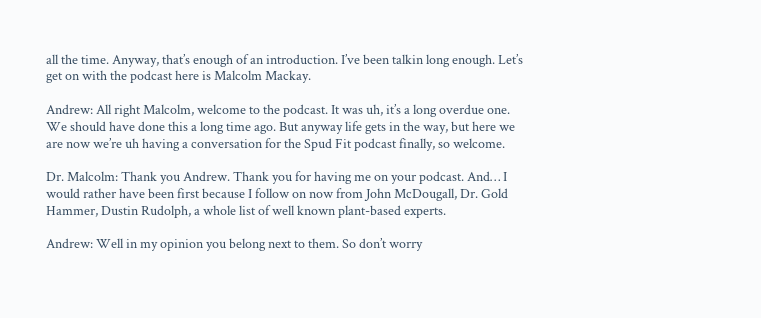all the time. Anyway, that’s enough of an introduction. I’ve been talkin long enough. Let’s get on with the podcast here is Malcolm Mackay.

Andrew: All right Malcolm, welcome to the podcast. It was uh, it’s a long overdue one. We should have done this a long time ago. But anyway life gets in the way, but here we are now we’re uh having a conversation for the Spud Fit podcast finally, so welcome.

Dr. Malcolm: Thank you Andrew. Thank you for having me on your podcast. And… I would rather have been first because I follow on now from John McDougall, Dr. Gold Hammer, Dustin Rudolph, a whole list of well known plant-based experts.

Andrew: Well in my opinion you belong next to them. So don’t worry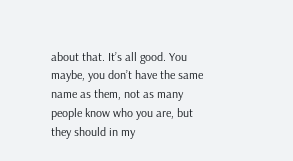about that. It’s all good. You maybe, you don’t have the same name as them, not as many people know who you are, but they should in my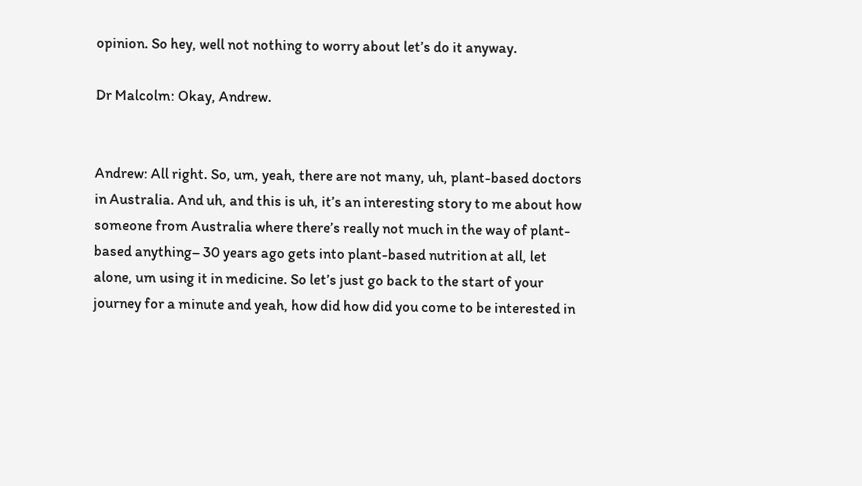opinion. So hey, well not nothing to worry about let’s do it anyway.

Dr Malcolm: Okay, Andrew.


Andrew: All right. So, um, yeah, there are not many, uh, plant-based doctors in Australia. And uh, and this is uh, it’s an interesting story to me about how someone from Australia where there’s really not much in the way of plant-based anything– 30 years ago gets into plant-based nutrition at all, let alone, um using it in medicine. So let’s just go back to the start of your journey for a minute and yeah, how did how did you come to be interested in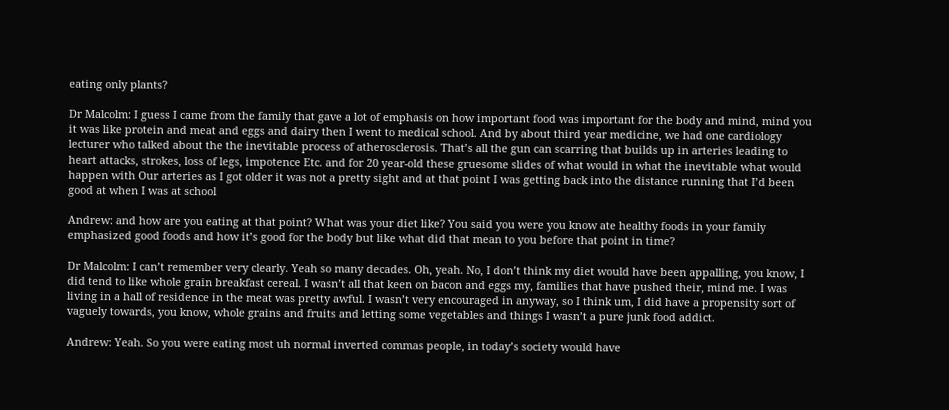eating only plants?

Dr Malcolm: I guess I came from the family that gave a lot of emphasis on how important food was important for the body and mind, mind you it was like protein and meat and eggs and dairy then I went to medical school. And by about third year medicine, we had one cardiology lecturer who talked about the the inevitable process of atherosclerosis. That’s all the gun can scarring that builds up in arteries leading to heart attacks, strokes, loss of legs, impotence Etc. and for 20 year-old these gruesome slides of what would in what the inevitable what would happen with Our arteries as I got older it was not a pretty sight and at that point I was getting back into the distance running that I’d been good at when I was at school

Andrew: and how are you eating at that point? What was your diet like? You said you were you know ate healthy foods in your family emphasized good foods and how it’s good for the body but like what did that mean to you before that point in time?

Dr Malcolm: I can’t remember very clearly. Yeah so many decades. Oh, yeah. No, I don’t think my diet would have been appalling, you know, I did tend to like whole grain breakfast cereal. I wasn’t all that keen on bacon and eggs my, families that have pushed their, mind me. I was living in a hall of residence in the meat was pretty awful. I wasn’t very encouraged in anyway, so I think um, I did have a propensity sort of vaguely towards, you know, whole grains and fruits and letting some vegetables and things I wasn’t a pure junk food addict.

Andrew: Yeah. So you were eating most uh normal inverted commas people, in today’s society would have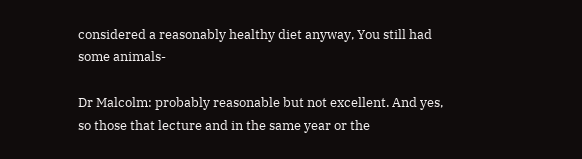considered a reasonably healthy diet anyway, You still had some animals-

Dr Malcolm: probably reasonable but not excellent. And yes, so those that lecture and in the same year or the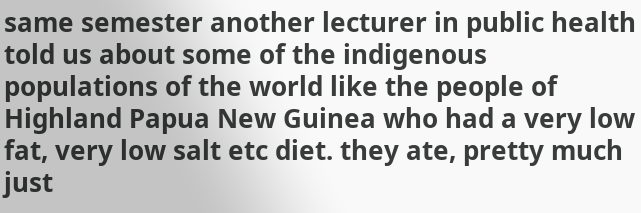same semester another lecturer in public health told us about some of the indigenous populations of the world like the people of Highland Papua New Guinea who had a very low fat, very low salt etc diet. they ate, pretty much just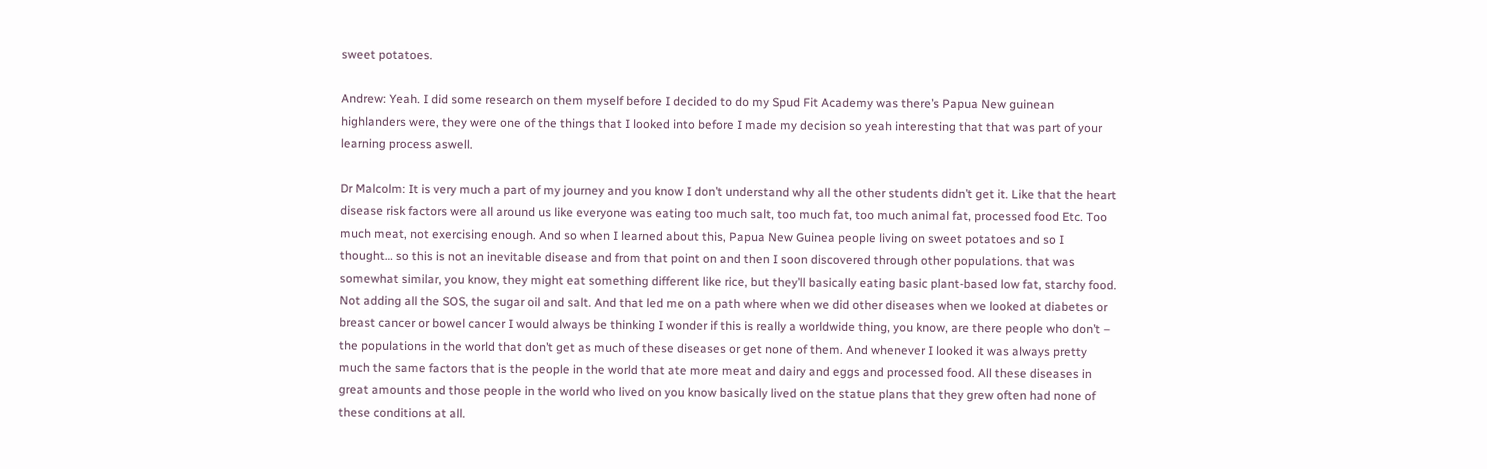sweet potatoes.

Andrew: Yeah. I did some research on them myself before I decided to do my Spud Fit Academy was there’s Papua New guinean highlanders were, they were one of the things that I looked into before I made my decision so yeah interesting that that was part of your learning process aswell.

Dr Malcolm: It is very much a part of my journey and you know I don’t understand why all the other students didn’t get it. Like that the heart disease risk factors were all around us like everyone was eating too much salt, too much fat, too much animal fat, processed food Etc. Too much meat, not exercising enough. And so when I learned about this, Papua New Guinea people living on sweet potatoes and so I thought… so this is not an inevitable disease and from that point on and then I soon discovered through other populations. that was somewhat similar, you know, they might eat something different like rice, but they’ll basically eating basic plant-based low fat, starchy food. Not adding all the SOS, the sugar oil and salt. And that led me on a path where when we did other diseases when we looked at diabetes or breast cancer or bowel cancer I would always be thinking I wonder if this is really a worldwide thing, you know, are there people who don’t – the populations in the world that don’t get as much of these diseases or get none of them. And whenever I looked it was always pretty much the same factors that is the people in the world that ate more meat and dairy and eggs and processed food. All these diseases in great amounts and those people in the world who lived on you know basically lived on the statue plans that they grew often had none of these conditions at all.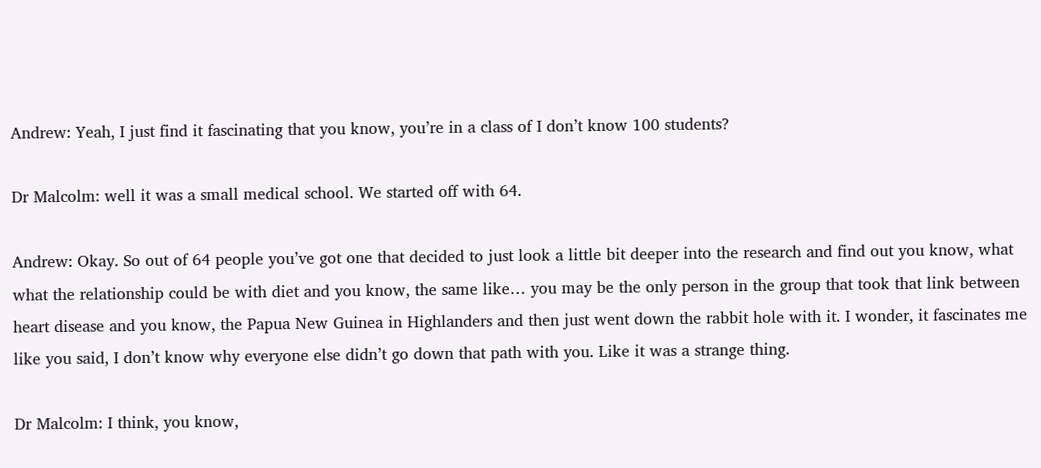Andrew: Yeah, I just find it fascinating that you know, you’re in a class of I don’t know 100 students?

Dr Malcolm: well it was a small medical school. We started off with 64.

Andrew: Okay. So out of 64 people you’ve got one that decided to just look a little bit deeper into the research and find out you know, what what the relationship could be with diet and you know, the same like… you may be the only person in the group that took that link between heart disease and you know, the Papua New Guinea in Highlanders and then just went down the rabbit hole with it. I wonder, it fascinates me like you said, I don’t know why everyone else didn’t go down that path with you. Like it was a strange thing.

Dr Malcolm: I think, you know,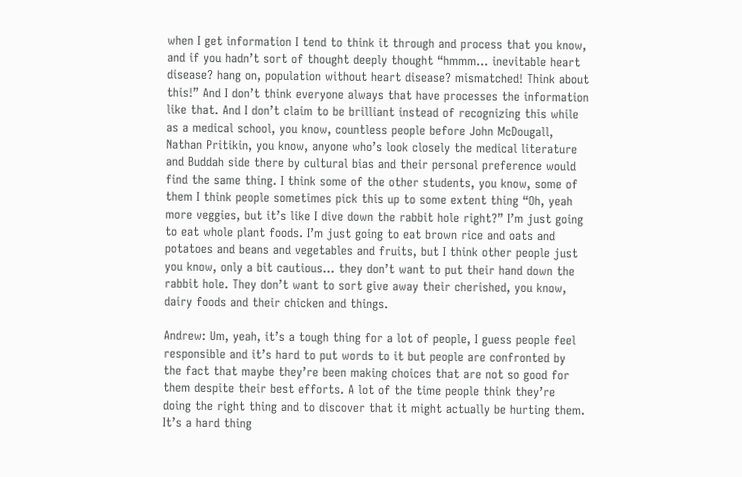when I get information I tend to think it through and process that you know, and if you hadn’t sort of thought deeply thought “hmmm… inevitable heart disease? hang on, population without heart disease? mismatched! Think about this!” And I don’t think everyone always that have processes the information like that. And I don’t claim to be brilliant instead of recognizing this while as a medical school, you know, countless people before John McDougall, Nathan Pritikin, you know, anyone who’s look closely the medical literature and Buddah side there by cultural bias and their personal preference would find the same thing. I think some of the other students, you know, some of them I think people sometimes pick this up to some extent thing “Oh, yeah more veggies, but it’s like I dive down the rabbit hole right?” I’m just going to eat whole plant foods. I’m just going to eat brown rice and oats and potatoes and beans and vegetables and fruits, but I think other people just you know, only a bit cautious… they don’t want to put their hand down the rabbit hole. They don’t want to sort give away their cherished, you know, dairy foods and their chicken and things.

Andrew: Um, yeah, it’s a tough thing for a lot of people, I guess people feel responsible and it’s hard to put words to it but people are confronted by the fact that maybe they’re been making choices that are not so good for them despite their best efforts. A lot of the time people think they’re doing the right thing and to discover that it might actually be hurting them. It’s a hard thing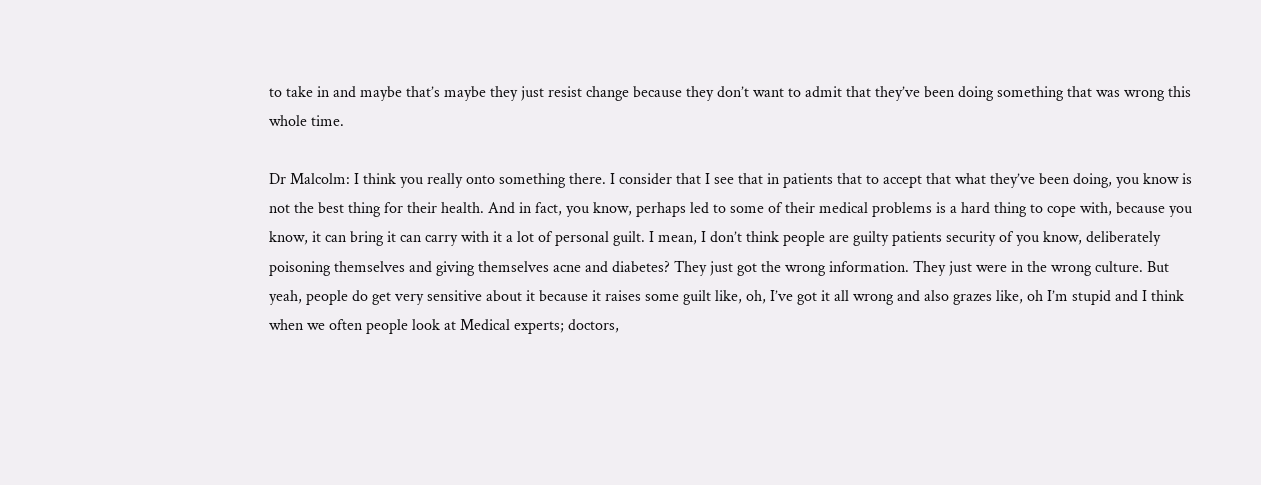to take in and maybe that’s maybe they just resist change because they don’t want to admit that they’ve been doing something that was wrong this whole time.

Dr Malcolm: I think you really onto something there. I consider that I see that in patients that to accept that what they’ve been doing, you know is not the best thing for their health. And in fact, you know, perhaps led to some of their medical problems is a hard thing to cope with, because you know, it can bring it can carry with it a lot of personal guilt. I mean, I don’t think people are guilty patients security of you know, deliberately poisoning themselves and giving themselves acne and diabetes? They just got the wrong information. They just were in the wrong culture. But yeah, people do get very sensitive about it because it raises some guilt like, oh, I’ve got it all wrong and also grazes like, oh I’m stupid and I think when we often people look at Medical experts; doctors,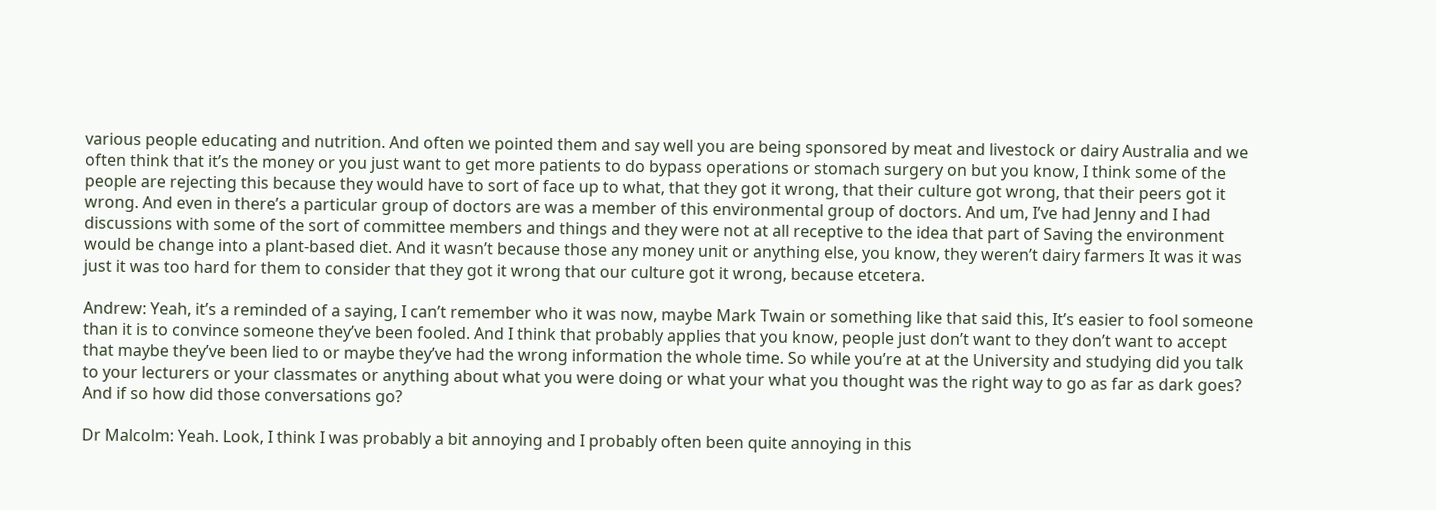various people educating and nutrition. And often we pointed them and say well you are being sponsored by meat and livestock or dairy Australia and we often think that it’s the money or you just want to get more patients to do bypass operations or stomach surgery on but you know, I think some of the people are rejecting this because they would have to sort of face up to what, that they got it wrong, that their culture got wrong, that their peers got it wrong. And even in there’s a particular group of doctors are was a member of this environmental group of doctors. And um, I’ve had Jenny and I had discussions with some of the sort of committee members and things and they were not at all receptive to the idea that part of Saving the environment would be change into a plant-based diet. And it wasn’t because those any money unit or anything else, you know, they weren’t dairy farmers It was it was just it was too hard for them to consider that they got it wrong that our culture got it wrong, because etcetera.

Andrew: Yeah, it’s a reminded of a saying, I can’t remember who it was now, maybe Mark Twain or something like that said this, It’s easier to fool someone than it is to convince someone they’ve been fooled. And I think that probably applies that you know, people just don’t want to they don’t want to accept that maybe they’ve been lied to or maybe they’ve had the wrong information the whole time. So while you’re at at the University and studying did you talk to your lecturers or your classmates or anything about what you were doing or what your what you thought was the right way to go as far as dark goes? And if so how did those conversations go?

Dr Malcolm: Yeah. Look, I think I was probably a bit annoying and I probably often been quite annoying in this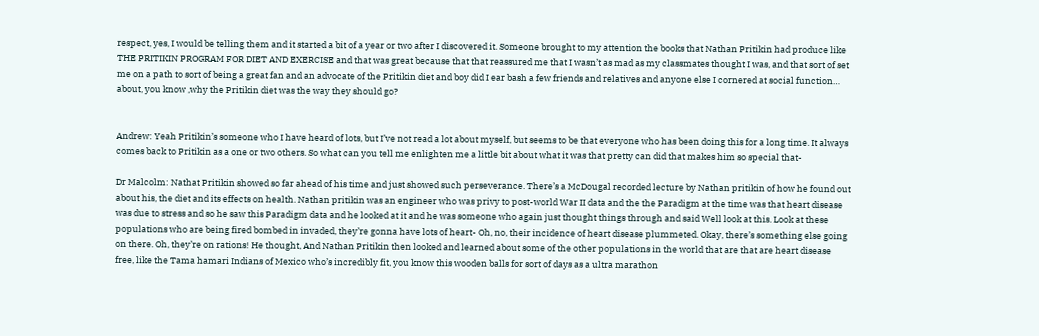respect, yes, I would be telling them and it started a bit of a year or two after I discovered it. Someone brought to my attention the books that Nathan Pritikin had produce like THE PRITIKIN PROGRAM FOR DIET AND EXERCISE and that was great because that that reassured me that I wasn’t as mad as my classmates thought I was, and that sort of set me on a path to sort of being a great fan and an advocate of the Pritikin diet and boy did I ear bash a few friends and relatives and anyone else I cornered at social function… about, you know ,why the Pritikin diet was the way they should go?


Andrew: Yeah Pritikin’s someone who I have heard of lots, but I’ve not read a lot about myself, but seems to be that everyone who has been doing this for a long time. It always comes back to Pritikin as a one or two others. So what can you tell me enlighten me a little bit about what it was that pretty can did that makes him so special that-

Dr Malcolm: Nathat Pritikin showed so far ahead of his time and just showed such perseverance. There’s a McDougal recorded lecture by Nathan pritikin of how he found out about his, the diet and its effects on health. Nathan pritikin was an engineer who was privy to post-world War II data and the the Paradigm at the time was that heart disease was due to stress and so he saw this Paradigm data and he looked at it and he was someone who again just thought things through and said Well look at this. Look at these populations who are being fired bombed in invaded, they’re gonna have lots of heart- Oh, no, their incidence of heart disease plummeted. Okay, there’s something else going on there. Oh, they’re on rations! He thought, And Nathan Pritikin then looked and learned about some of the other populations in the world that are that are heart disease free, like the Tama hamari Indians of Mexico who’s incredibly fit, you know this wooden balls for sort of days as a ultra marathon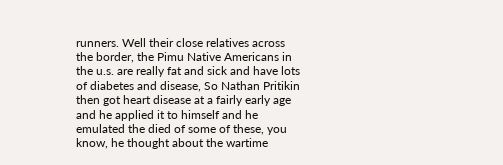runners. Well their close relatives across the border, the Pimu Native Americans in the u.s. are really fat and sick and have lots of diabetes and disease, So Nathan Pritikin then got heart disease at a fairly early age and he applied it to himself and he emulated the died of some of these, you know, he thought about the wartime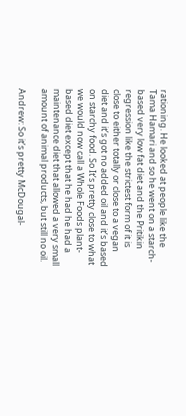rationing. He looked at people like the Tama Hamari and so he went on a starch-based very low fat diet and the Pritikin regression like the strictest form of it is close to either totally or close to a vegan diet and it’s got no added oil and it’s based on starchy food. So It’s pretty close to what we would now call a Whole Foods plant-based diet except that he had he had a maintenance diet that allowed a very small amount of animal products, but still no oil.

Andrew: So it’s pretty McDougal-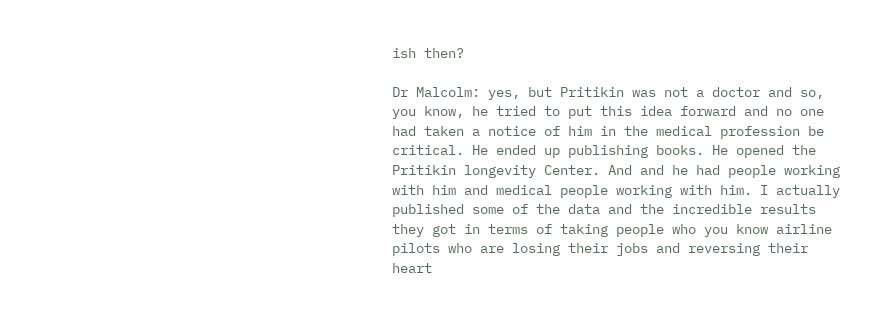ish then?

Dr Malcolm: yes, but Pritikin was not a doctor and so, you know, he tried to put this idea forward and no one had taken a notice of him in the medical profession be critical. He ended up publishing books. He opened the Pritikin longevity Center. And and he had people working with him and medical people working with him. I actually published some of the data and the incredible results they got in terms of taking people who you know airline pilots who are losing their jobs and reversing their heart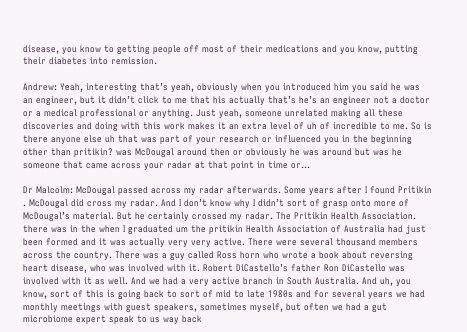disease, you know to getting people off most of their medications and you know, putting their diabetes into remission.

Andrew: Yeah, interesting that’s yeah, obviously when you introduced him you said he was an engineer, but it didn’t click to me that his actually that’s he’s an engineer not a doctor or a medical professional or anything. Just yeah, someone unrelated making all these discoveries and doing with this work makes it an extra level of uh of incredible to me. So is there anyone else uh that was part of your research or influenced you in the beginning other than pritikin? was McDougal around then or obviously he was around but was he someone that came across your radar at that point in time or…

Dr Malcolm: McDougal passed across my radar afterwards. Some years after I found Pritikin . McDougal did cross my radar. And I don’t know why I didn’t sort of grasp onto more of McDougal’s material. But he certainly crossed my radar. The Pritikin Health Association. there was in the when I graduated um the pritikin Health Association of Australia had just been formed and it was actually very very active. There were several thousand members across the country. There was a guy called Ross horn who wrote a book about reversing heart disease, who was involved with it. Robert DiCastello’s father Ron DiCastello was involved with it as well. And we had a very active branch in South Australia. And uh, you know, sort of this is going back to sort of mid to late 1980s and for several years we had monthly meetings with guest speakers, sometimes myself, but often we had a gut microbiome expert speak to us way back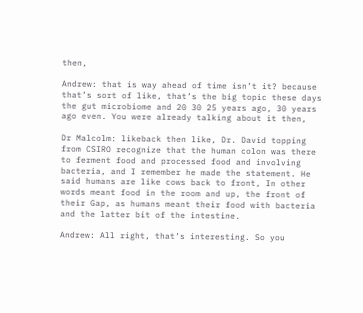then,

Andrew: that is way ahead of time isn’t it? because that’s sort of like, that’s the big topic these days the gut microbiome and 20 30 25 years ago, 30 years ago even. You were already talking about it then,

Dr Malcolm: likeback then like, Dr. David topping from CSIRO recognize that the human colon was there to ferment food and processed food and involving bacteria, and I remember he made the statement. He said humans are like cows back to front, In other words meant food in the room and up, the front of their Gap, as humans meant their food with bacteria and the latter bit of the intestine.

Andrew: All right, that’s interesting. So you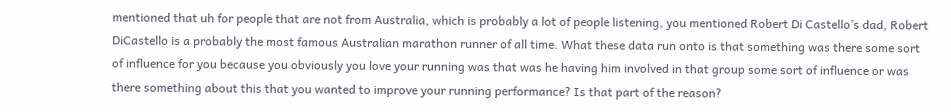mentioned that uh for people that are not from Australia, which is probably a lot of people listening, you mentioned Robert Di Castello’s dad, Robert DiCastello is a probably the most famous Australian marathon runner of all time. What these data run onto is that something was there some sort of influence for you because you obviously you love your running was that was he having him involved in that group some sort of influence or was there something about this that you wanted to improve your running performance? Is that part of the reason?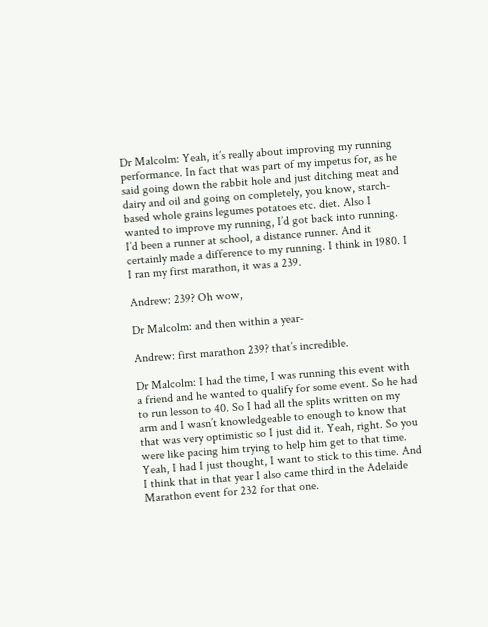Dr Malcolm: Yeah, it’s really about improving my running performance. In fact that was part of my impetus for, as he said going down the rabbit hole and just ditching meat and dairy and oil and going on completely, you know, starch-based whole grains legumes potatoes etc. diet. Also I wanted to improve my running, I’d got back into running. I’d been a runner at school, a distance runner. And it certainly made a difference to my running. I think in 1980. I I ran my first marathon, it was a 239.

Andrew: 239? Oh wow,

Dr Malcolm: and then within a year-

Andrew: first marathon 239? that’s incredible.

Dr Malcolm: I had the time, I was running this event with a friend and he wanted to qualify for some event. So he had to run lesson to 40. So I had all the splits written on my arm and I wasn’t knowledgeable to enough to know that that was very optimistic so I just did it. Yeah, right. So you were like pacing him trying to help him get to that time. Yeah, I had I just thought, I want to stick to this time. And I think that in that year I also came third in the Adelaide Marathon event for 232 for that one.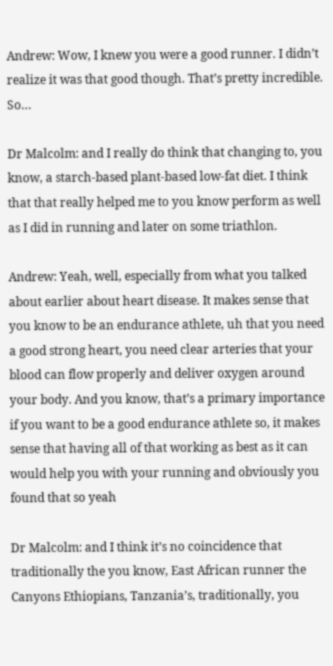Andrew: Wow, I knew you were a good runner. I didn’t realize it was that good though. That’s pretty incredible. So…

Dr Malcolm: and I really do think that changing to, you know, a starch-based plant-based low-fat diet. I think that that really helped me to you know perform as well as I did in running and later on some triathlon.

Andrew: Yeah, well, especially from what you talked about earlier about heart disease. It makes sense that you know to be an endurance athlete, uh that you need a good strong heart, you need clear arteries that your blood can flow properly and deliver oxygen around your body. And you know, that’s a primary importance if you want to be a good endurance athlete so, it makes sense that having all of that working as best as it can would help you with your running and obviously you found that so yeah

Dr Malcolm: and I think it’s no coincidence that traditionally the you know, East African runner the Canyons Ethiopians, Tanzania’s, traditionally, you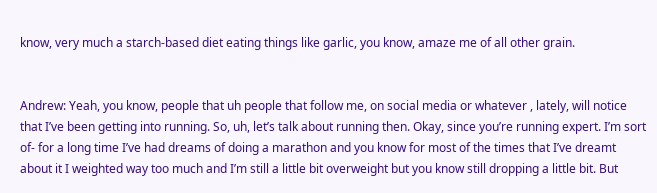know, very much a starch-based diet eating things like garlic, you know, amaze me of all other grain.


Andrew: Yeah, you know, people that uh people that follow me, on social media or whatever , lately, will notice that I’ve been getting into running. So, uh, let’s talk about running then. Okay, since you’re running expert. I’m sort of- for a long time I’ve had dreams of doing a marathon and you know for most of the times that I’ve dreamt about it I weighted way too much and I’m still a little bit overweight but you know still dropping a little bit. But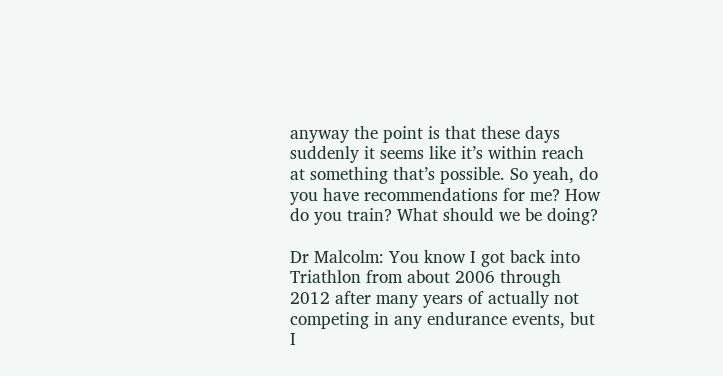anyway the point is that these days suddenly it seems like it’s within reach at something that’s possible. So yeah, do you have recommendations for me? How do you train? What should we be doing?

Dr Malcolm: You know I got back into Triathlon from about 2006 through 2012 after many years of actually not competing in any endurance events, but I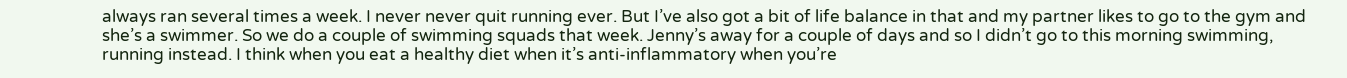always ran several times a week. I never never quit running ever. But I’ve also got a bit of life balance in that and my partner likes to go to the gym and she’s a swimmer. So we do a couple of swimming squads that week. Jenny’s away for a couple of days and so I didn’t go to this morning swimming, running instead. I think when you eat a healthy diet when it’s anti-inflammatory when you’re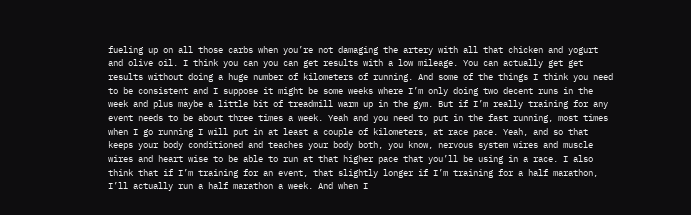fueling up on all those carbs when you’re not damaging the artery with all that chicken and yogurt and olive oil. I think you can you can get results with a low mileage. You can actually get get results without doing a huge number of kilometers of running. And some of the things I think you need to be consistent and I suppose it might be some weeks where I’m only doing two decent runs in the week and plus maybe a little bit of treadmill warm up in the gym. But if I’m really training for any event needs to be about three times a week. Yeah and you need to put in the fast running, most times when I go running I will put in at least a couple of kilometers, at race pace. Yeah, and so that keeps your body conditioned and teaches your body both, you know, nervous system wires and muscle wires and heart wise to be able to run at that higher pace that you’ll be using in a race. I also think that if I’m training for an event, that slightly longer if I’m training for a half marathon, I’ll actually run a half marathon a week. And when I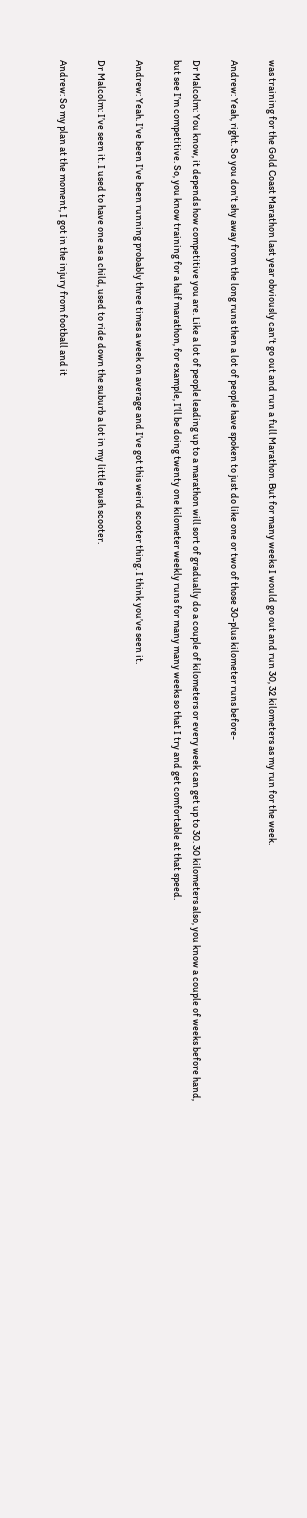was training for the Gold Coast Marathon last year obviously can’t go out and run a full Marathon. But for many weeks I would go out and run 30, 32 kilometers as my run for the week.

Andrew: Yeah, right. So you don’t shy away from the long runs then a lot of people have spoken to just do like one or two of those 30-plus kilometer runs before-

Dr Malcolm: You know, it depends how competitive you are. Like a lot of people leading up to a marathon will sort of gradually do a couple of kilometers or every week can get up to 30. 30 kilometers also, you know a couple of weeks before hand, but see I’m competitive. So, you know training for a half marathon, for example, I’ll be doing twenty one kilometer weekly runs for many many weeks so that I try and get comfortable at that speed.

Andrew: Yeah. I’ve been I’ve been running probably three times a week on average and I’ve got this weird scooter thing. I think you’ve seen it.

Dr Malcolm: I’ve seen it. I used to have one as a child, used to ride down the suburb a lot in my little push scooter.

Andrew: So my plan at the moment, I got in the injury from football and it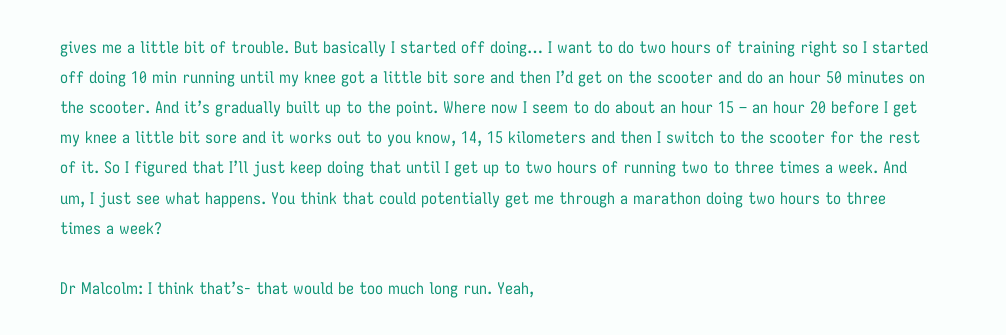gives me a little bit of trouble. But basically I started off doing… I want to do two hours of training right so I started off doing 10 min running until my knee got a little bit sore and then I’d get on the scooter and do an hour 50 minutes on the scooter. And it’s gradually built up to the point. Where now I seem to do about an hour 15 – an hour 20 before I get my knee a little bit sore and it works out to you know, 14, 15 kilometers and then I switch to the scooter for the rest of it. So I figured that I’ll just keep doing that until I get up to two hours of running two to three times a week. And um, I just see what happens. You think that could potentially get me through a marathon doing two hours to three times a week?

Dr Malcolm: I think that’s- that would be too much long run. Yeah,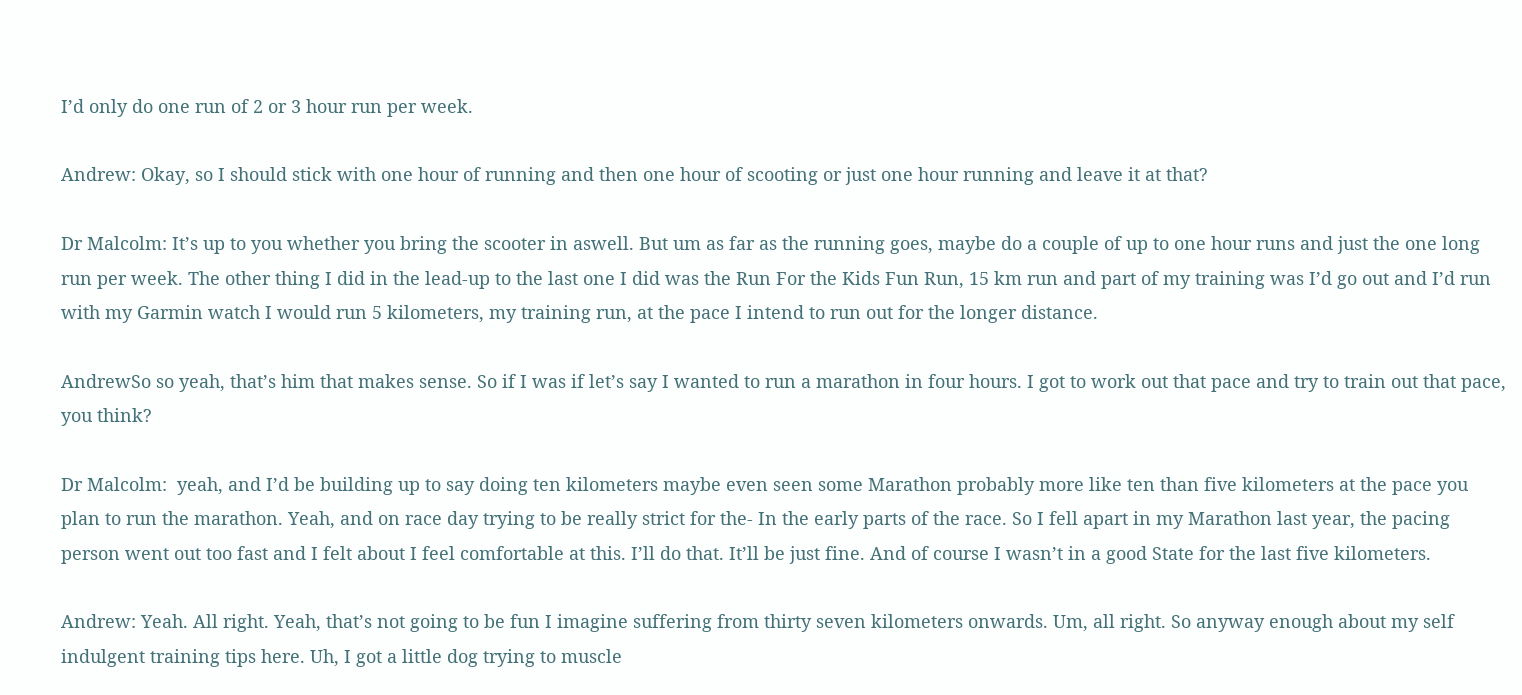I’d only do one run of 2 or 3 hour run per week.

Andrew: Okay, so I should stick with one hour of running and then one hour of scooting or just one hour running and leave it at that?

Dr Malcolm: It’s up to you whether you bring the scooter in aswell. But um as far as the running goes, maybe do a couple of up to one hour runs and just the one long run per week. The other thing I did in the lead-up to the last one I did was the Run For the Kids Fun Run, 15 km run and part of my training was I’d go out and I’d run with my Garmin watch I would run 5 kilometers, my training run, at the pace I intend to run out for the longer distance.

AndrewSo so yeah, that’s him that makes sense. So if I was if let’s say I wanted to run a marathon in four hours. I got to work out that pace and try to train out that pace, you think?

Dr Malcolm:  yeah, and I’d be building up to say doing ten kilometers maybe even seen some Marathon probably more like ten than five kilometers at the pace you plan to run the marathon. Yeah, and on race day trying to be really strict for the- In the early parts of the race. So I fell apart in my Marathon last year, the pacing person went out too fast and I felt about I feel comfortable at this. I’ll do that. It’ll be just fine. And of course I wasn’t in a good State for the last five kilometers.

Andrew: Yeah. All right. Yeah, that’s not going to be fun I imagine suffering from thirty seven kilometers onwards. Um, all right. So anyway enough about my self indulgent training tips here. Uh, I got a little dog trying to muscle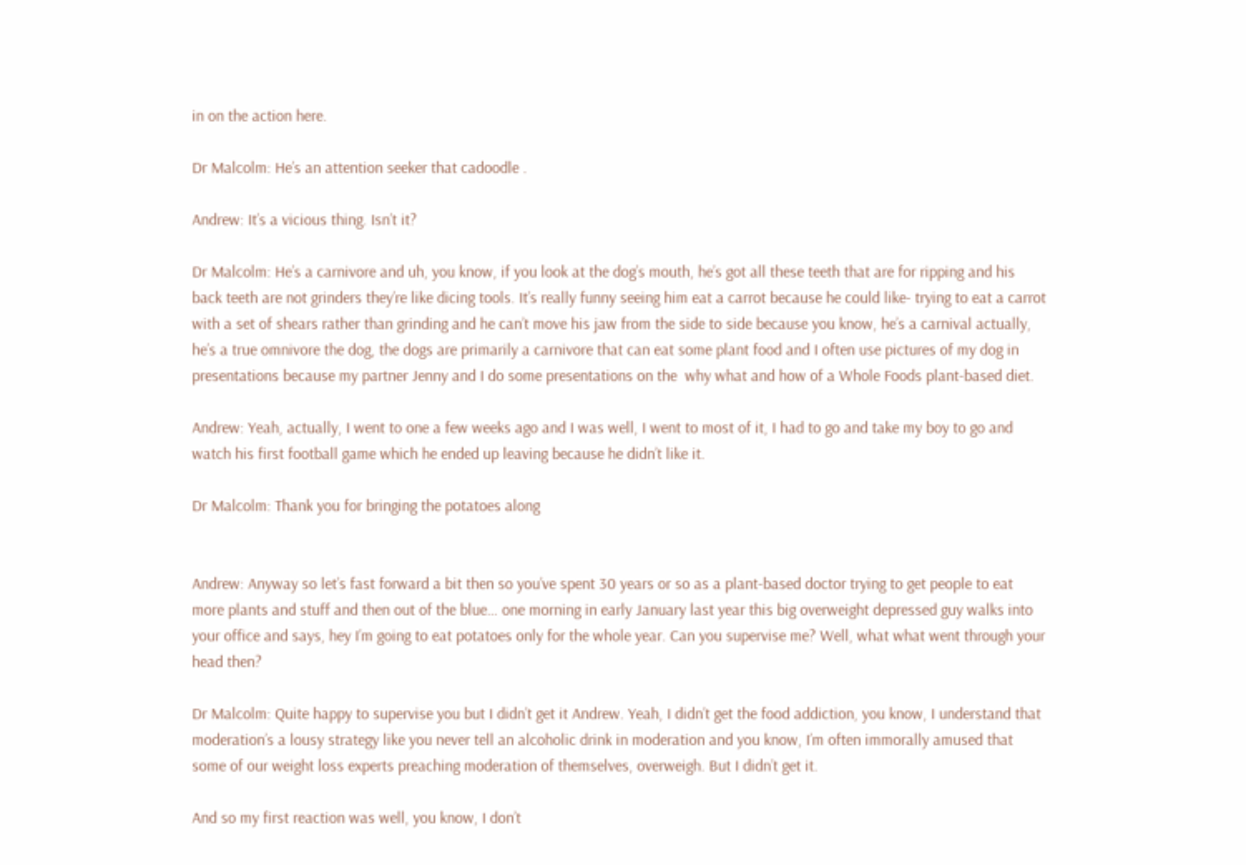in on the action here.

Dr Malcolm: He’s an attention seeker that cadoodle .

Andrew: It’s a vicious thing. Isn’t it?

Dr Malcolm: He’s a carnivore and uh, you know, if you look at the dog’s mouth, he’s got all these teeth that are for ripping and his back teeth are not grinders they’re like dicing tools. It’s really funny seeing him eat a carrot because he could like- trying to eat a carrot with a set of shears rather than grinding and he can’t move his jaw from the side to side because you know, he’s a carnival actually, he’s a true omnivore the dog, the dogs are primarily a carnivore that can eat some plant food and I often use pictures of my dog in presentations because my partner Jenny and I do some presentations on the  why what and how of a Whole Foods plant-based diet.

Andrew: Yeah, actually, I went to one a few weeks ago and I was well, I went to most of it, I had to go and take my boy to go and watch his first football game which he ended up leaving because he didn’t like it.

Dr Malcolm: Thank you for bringing the potatoes along


Andrew: Anyway so let’s fast forward a bit then so you’ve spent 30 years or so as a plant-based doctor trying to get people to eat more plants and stuff and then out of the blue… one morning in early January last year this big overweight depressed guy walks into your office and says, hey I’m going to eat potatoes only for the whole year. Can you supervise me? Well, what what went through your head then?

Dr Malcolm: Quite happy to supervise you but I didn’t get it Andrew. Yeah, I didn’t get the food addiction, you know, I understand that moderation’s a lousy strategy like you never tell an alcoholic drink in moderation and you know, I’m often immorally amused that some of our weight loss experts preaching moderation of themselves, overweigh. But I didn’t get it.

And so my first reaction was well, you know, I don’t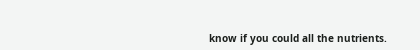know if you could all the nutrients.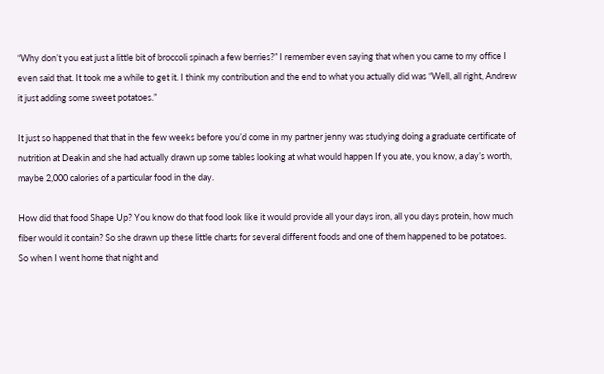“Why don’t you eat just a little bit of broccoli spinach a few berries?” I remember even saying that when you came to my office I even said that. It took me a while to get it. I think my contribution and the end to what you actually did was “Well, all right, Andrew it just adding some sweet potatoes.”

It just so happened that that in the few weeks before you’d come in my partner jenny was studying doing a graduate certificate of nutrition at Deakin and she had actually drawn up some tables looking at what would happen If you ate, you know, a day’s worth, maybe 2,000 calories of a particular food in the day.

How did that food Shape Up? You know do that food look like it would provide all your days iron, all you days protein, how much fiber would it contain? So she drawn up these little charts for several different foods and one of them happened to be potatoes. So when I went home that night and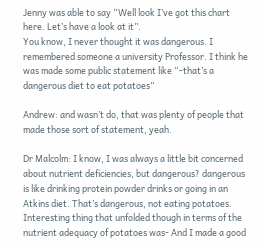Jenny was able to say “Well look I’ve got this chart here. Let’s have a look at it”.
You know, I never thought it was dangerous. I remembered someone a university Professor. I think he was made some public statement like “-that’s a dangerous diet to eat potatoes”

Andrew: and wasn’t do, that was plenty of people that made those sort of statement, yeah.

Dr Malcolm: I know, I was always a little bit concerned about nutrient deficiencies, but dangerous? dangerous is like drinking protein powder drinks or going in an Atkins diet. That’s dangerous, not eating potatoes. Interesting thing that unfolded though in terms of the nutrient adequacy of potatoes was- And I made a good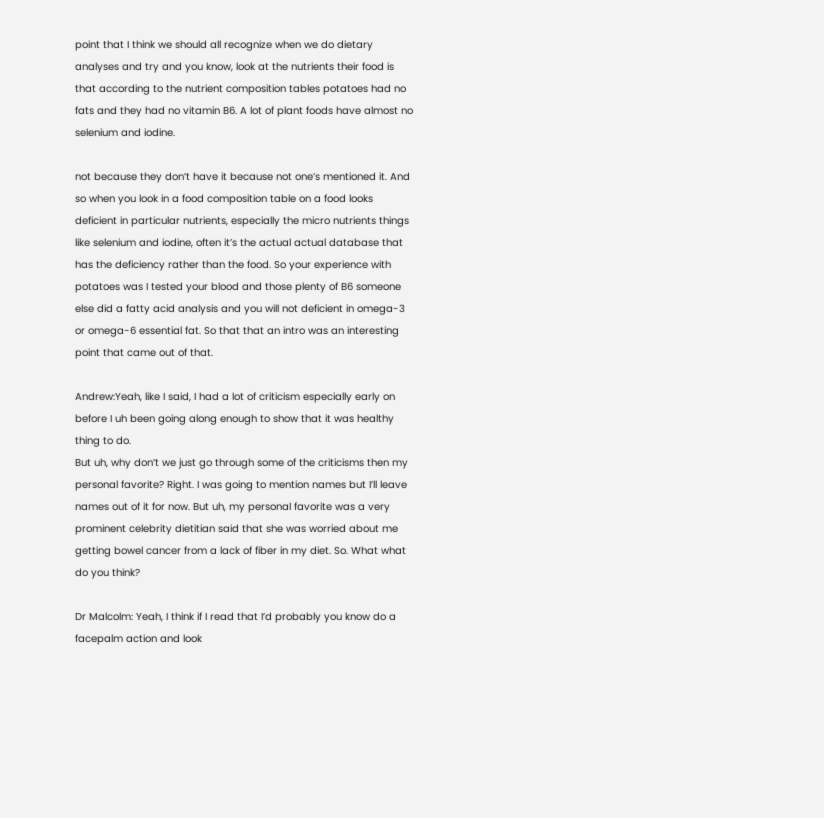point that I think we should all recognize when we do dietary analyses and try and you know, look at the nutrients their food is that according to the nutrient composition tables potatoes had no fats and they had no vitamin B6. A lot of plant foods have almost no selenium and iodine.

not because they don’t have it because not one’s mentioned it. And so when you look in a food composition table on a food looks deficient in particular nutrients, especially the micro nutrients things like selenium and iodine, often it’s the actual actual database that has the deficiency rather than the food. So your experience with potatoes was I tested your blood and those plenty of B6 someone else did a fatty acid analysis and you will not deficient in omega-3 or omega-6 essential fat. So that that an intro was an interesting point that came out of that.

Andrew:Yeah, like I said, I had a lot of criticism especially early on before I uh been going along enough to show that it was healthy thing to do.
But uh, why don’t we just go through some of the criticisms then my personal favorite? Right. I was going to mention names but I’ll leave names out of it for now. But uh, my personal favorite was a very prominent celebrity dietitian said that she was worried about me getting bowel cancer from a lack of fiber in my diet. So. What what do you think?

Dr Malcolm: Yeah, I think if I read that I’d probably you know do a facepalm action and look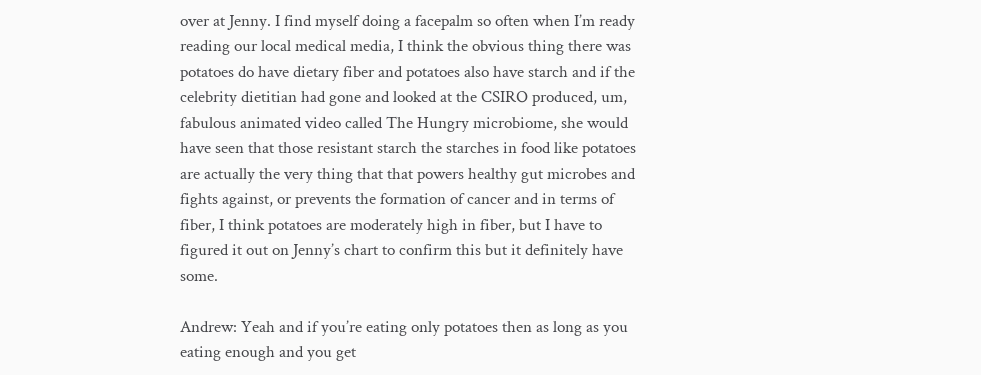over at Jenny. I find myself doing a facepalm so often when I’m ready reading our local medical media, I think the obvious thing there was potatoes do have dietary fiber and potatoes also have starch and if the celebrity dietitian had gone and looked at the CSIRO produced, um, fabulous animated video called The Hungry microbiome, she would have seen that those resistant starch the starches in food like potatoes are actually the very thing that that powers healthy gut microbes and fights against, or prevents the formation of cancer and in terms of fiber, I think potatoes are moderately high in fiber, but I have to figured it out on Jenny’s chart to confirm this but it definitely have some.

Andrew: Yeah and if you’re eating only potatoes then as long as you eating enough and you get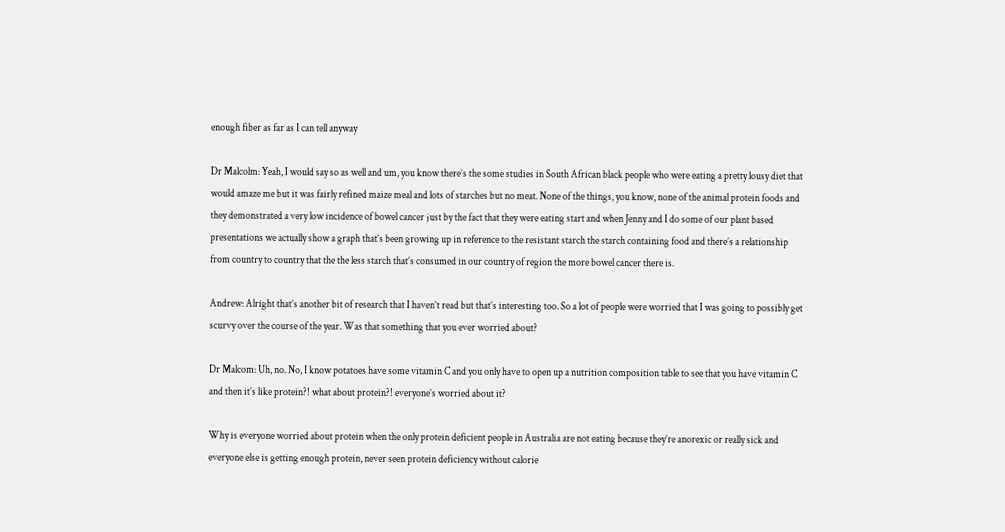enough fiber as far as I can tell anyway

Dr Malcolm: Yeah, I would say so as well and um, you know there’s the some studies in South African black people who were eating a pretty lousy diet that would amaze me but it was fairly refined maize meal and lots of starches but no meat. None of the things, you know, none of the animal protein foods and they demonstrated a very low incidence of bowel cancer just by the fact that they were eating start and when Jenny and I do some of our plant based presentations we actually show a graph that’s been growing up in reference to the resistant starch the starch containing food and there’s a relationship from country to country that the the less starch that’s consumed in our country of region the more bowel cancer there is.

Andrew: Alright that’s another bit of research that I haven’t read but that’s interesting too. So a lot of people were worried that I was going to possibly get scurvy over the course of the year. Was that something that you ever worried about?

Dr Malcom: Uh, no. No, I know potatoes have some vitamin C and you only have to open up a nutrition composition table to see that you have vitamin C and then it’s like protein?! what about protein?! everyone’s worried about it?

Why is everyone worried about protein when the only protein deficient people in Australia are not eating because they’re anorexic or really sick and everyone else is getting enough protein, never seen protein deficiency without calorie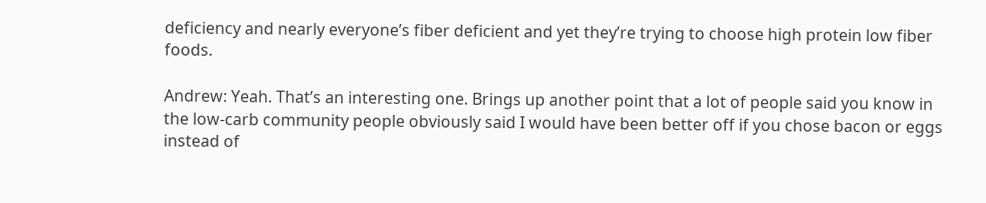deficiency and nearly everyone’s fiber deficient and yet they’re trying to choose high protein low fiber foods.

Andrew: Yeah. That’s an interesting one. Brings up another point that a lot of people said you know in the low-carb community people obviously said I would have been better off if you chose bacon or eggs instead of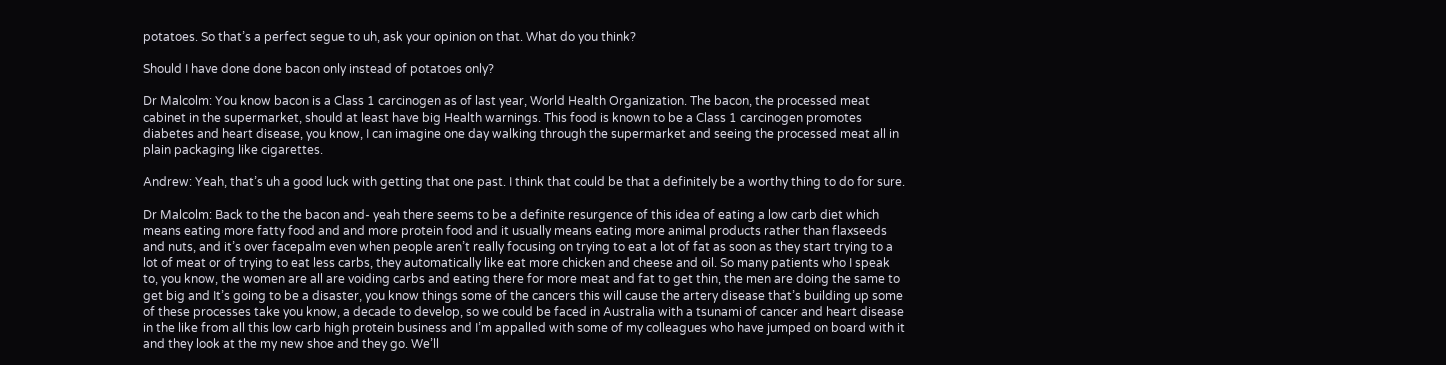potatoes. So that’s a perfect segue to uh, ask your opinion on that. What do you think?

Should I have done done bacon only instead of potatoes only?

Dr Malcolm: You know bacon is a Class 1 carcinogen as of last year, World Health Organization. The bacon, the processed meat cabinet in the supermarket, should at least have big Health warnings. This food is known to be a Class 1 carcinogen promotes diabetes and heart disease, you know, I can imagine one day walking through the supermarket and seeing the processed meat all in plain packaging like cigarettes.

Andrew: Yeah, that’s uh a good luck with getting that one past. I think that could be that a definitely be a worthy thing to do for sure.

Dr Malcolm: Back to the the bacon and- yeah there seems to be a definite resurgence of this idea of eating a low carb diet which means eating more fatty food and and more protein food and it usually means eating more animal products rather than flaxseeds and nuts, and it’s over facepalm even when people aren’t really focusing on trying to eat a lot of fat as soon as they start trying to a lot of meat or of trying to eat less carbs, they automatically like eat more chicken and cheese and oil. So many patients who I speak to, you know, the women are all are voiding carbs and eating there for more meat and fat to get thin, the men are doing the same to get big and It’s going to be a disaster, you know things some of the cancers this will cause the artery disease that’s building up some of these processes take you know, a decade to develop, so we could be faced in Australia with a tsunami of cancer and heart disease in the like from all this low carb high protein business and I’m appalled with some of my colleagues who have jumped on board with it and they look at the my new shoe and they go. We’ll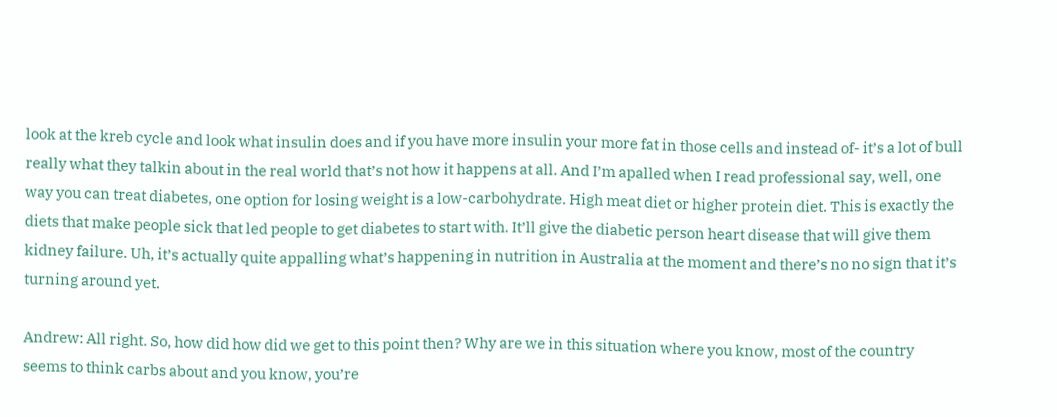look at the kreb cycle and look what insulin does and if you have more insulin your more fat in those cells and instead of- it’s a lot of bull really what they talkin about in the real world that’s not how it happens at all. And I’m apalled when I read professional say, well, one way you can treat diabetes, one option for losing weight is a low-carbohydrate. High meat diet or higher protein diet. This is exactly the diets that make people sick that led people to get diabetes to start with. It’ll give the diabetic person heart disease that will give them kidney failure. Uh, it’s actually quite appalling what’s happening in nutrition in Australia at the moment and there’s no no sign that it’s turning around yet.

Andrew: All right. So, how did how did we get to this point then? Why are we in this situation where you know, most of the country seems to think carbs about and you know, you’re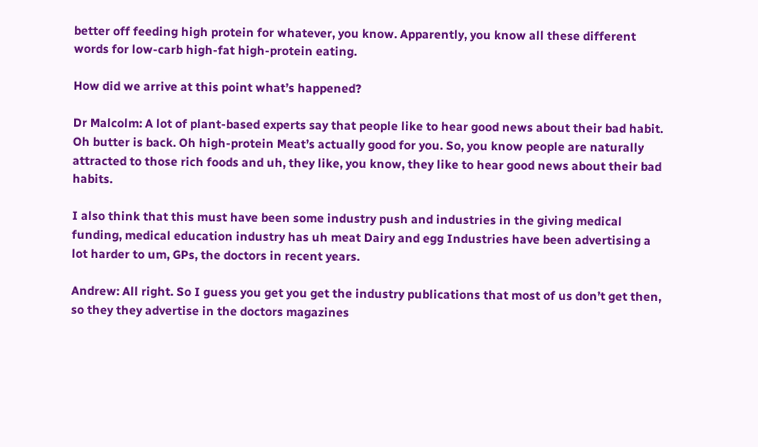better off feeding high protein for whatever, you know. Apparently, you know all these different words for low-carb high-fat high-protein eating.

How did we arrive at this point what’s happened?

Dr Malcolm: A lot of plant-based experts say that people like to hear good news about their bad habit. Oh butter is back. Oh high-protein Meat’s actually good for you. So, you know people are naturally attracted to those rich foods and uh, they like, you know, they like to hear good news about their bad habits.

I also think that this must have been some industry push and industries in the giving medical funding, medical education industry has uh meat Dairy and egg Industries have been advertising a lot harder to um, GPs, the doctors in recent years.

Andrew: All right. So I guess you get you get the industry publications that most of us don’t get then, so they they advertise in the doctors magazines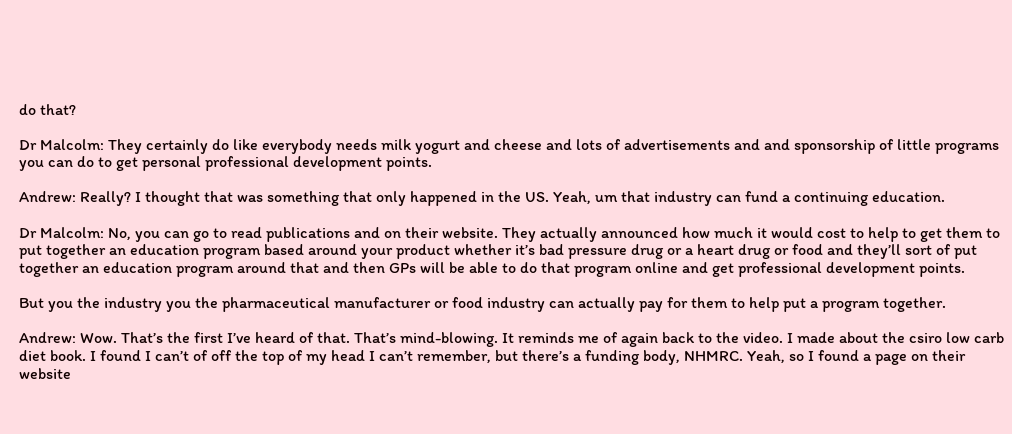do that?

Dr Malcolm: They certainly do like everybody needs milk yogurt and cheese and lots of advertisements and and sponsorship of little programs you can do to get personal professional development points.

Andrew: Really? I thought that was something that only happened in the US. Yeah, um that industry can fund a continuing education.

Dr Malcolm: No, you can go to read publications and on their website. They actually announced how much it would cost to help to get them to put together an education program based around your product whether it’s bad pressure drug or a heart drug or food and they’ll sort of put together an education program around that and then GPs will be able to do that program online and get professional development points.

But you the industry you the pharmaceutical manufacturer or food industry can actually pay for them to help put a program together.

Andrew: Wow. That’s the first I’ve heard of that. That’s mind-blowing. It reminds me of again back to the video. I made about the csiro low carb diet book. I found I can’t of off the top of my head I can’t remember, but there’s a funding body, NHMRC. Yeah, so I found a page on their website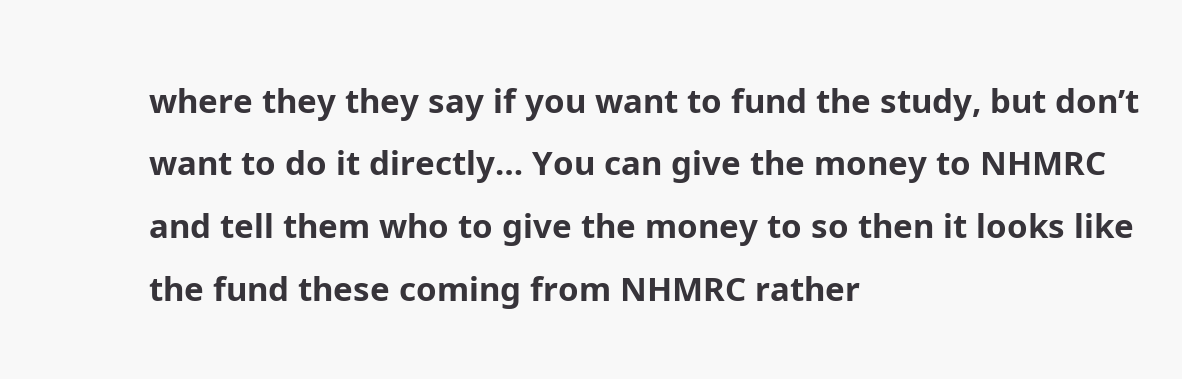where they they say if you want to fund the study, but don’t want to do it directly… You can give the money to NHMRC and tell them who to give the money to so then it looks like the fund these coming from NHMRC rather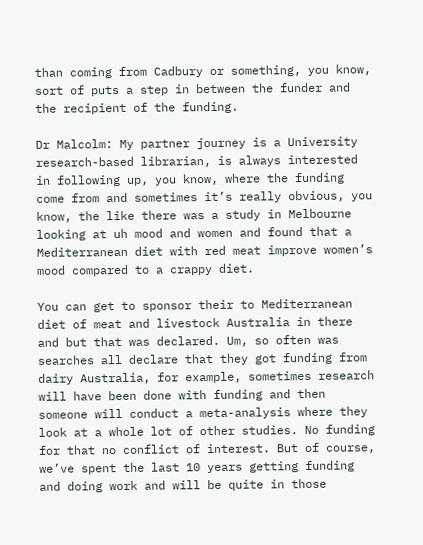than coming from Cadbury or something, you know, sort of puts a step in between the funder and the recipient of the funding.

Dr Malcolm: My partner journey is a University research-based librarian, is always interested in following up, you know, where the funding come from and sometimes it’s really obvious, you know, the like there was a study in Melbourne looking at uh mood and women and found that a Mediterranean diet with red meat improve women’s mood compared to a crappy diet.

You can get to sponsor their to Mediterranean diet of meat and livestock Australia in there and but that was declared. Um, so often was searches all declare that they got funding from dairy Australia, for example, sometimes research will have been done with funding and then someone will conduct a meta-analysis where they look at a whole lot of other studies. No funding for that no conflict of interest. But of course, we’ve spent the last 10 years getting funding and doing work and will be quite in those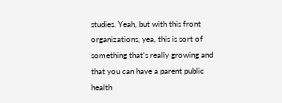studies. Yeah, but with this front organizations, yea, this is sort of something that’s really growing and that you can have a parent public health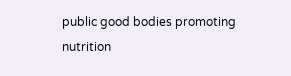public good bodies promoting nutrition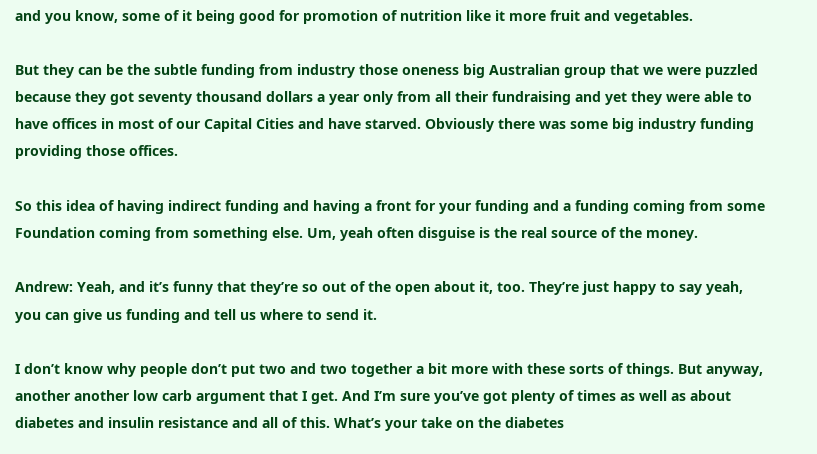and you know, some of it being good for promotion of nutrition like it more fruit and vegetables.

But they can be the subtle funding from industry those oneness big Australian group that we were puzzled because they got seventy thousand dollars a year only from all their fundraising and yet they were able to have offices in most of our Capital Cities and have starved. Obviously there was some big industry funding providing those offices.

So this idea of having indirect funding and having a front for your funding and a funding coming from some Foundation coming from something else. Um, yeah often disguise is the real source of the money.

Andrew: Yeah, and it’s funny that they’re so out of the open about it, too. They’re just happy to say yeah, you can give us funding and tell us where to send it.

I don’t know why people don’t put two and two together a bit more with these sorts of things. But anyway, another another low carb argument that I get. And I’m sure you’ve got plenty of times as well as about diabetes and insulin resistance and all of this. What’s your take on the diabetes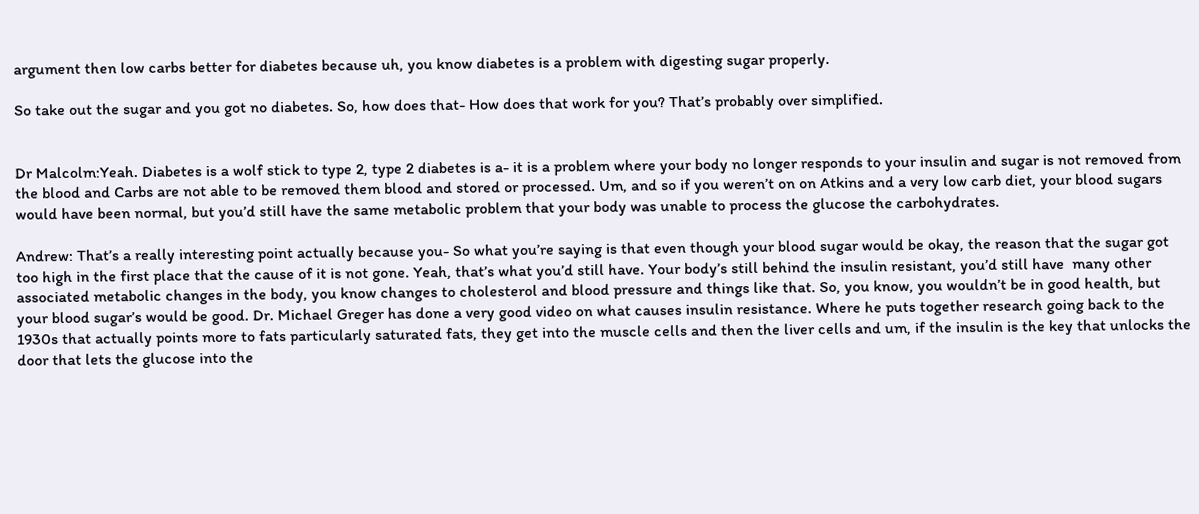argument then low carbs better for diabetes because uh, you know diabetes is a problem with digesting sugar properly.

So take out the sugar and you got no diabetes. So, how does that- How does that work for you? That’s probably over simplified.


Dr Malcolm:Yeah. Diabetes is a wolf stick to type 2, type 2 diabetes is a- it is a problem where your body no longer responds to your insulin and sugar is not removed from the blood and Carbs are not able to be removed them blood and stored or processed. Um, and so if you weren’t on on Atkins and a very low carb diet, your blood sugars would have been normal, but you’d still have the same metabolic problem that your body was unable to process the glucose the carbohydrates.

Andrew: That’s a really interesting point actually because you- So what you’re saying is that even though your blood sugar would be okay, the reason that the sugar got too high in the first place that the cause of it is not gone. Yeah, that’s what you’d still have. Your body’s still behind the insulin resistant, you’d still have  many other associated metabolic changes in the body, you know changes to cholesterol and blood pressure and things like that. So, you know, you wouldn’t be in good health, but your blood sugar’s would be good. Dr. Michael Greger has done a very good video on what causes insulin resistance. Where he puts together research going back to the 1930s that actually points more to fats particularly saturated fats, they get into the muscle cells and then the liver cells and um, if the insulin is the key that unlocks the door that lets the glucose into the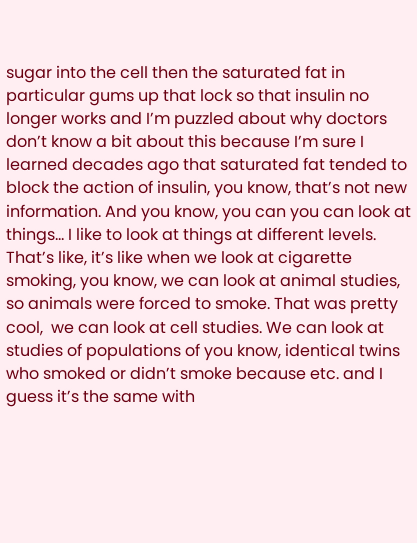sugar into the cell then the saturated fat in particular gums up that lock so that insulin no longer works and I’m puzzled about why doctors don’t know a bit about this because I’m sure I learned decades ago that saturated fat tended to block the action of insulin, you know, that’s not new information. And you know, you can you can look at things… I like to look at things at different levels. That’s like, it’s like when we look at cigarette smoking, you know, we can look at animal studies, so animals were forced to smoke. That was pretty cool,  we can look at cell studies. We can look at studies of populations of you know, identical twins who smoked or didn’t smoke because etc. and I guess it’s the same with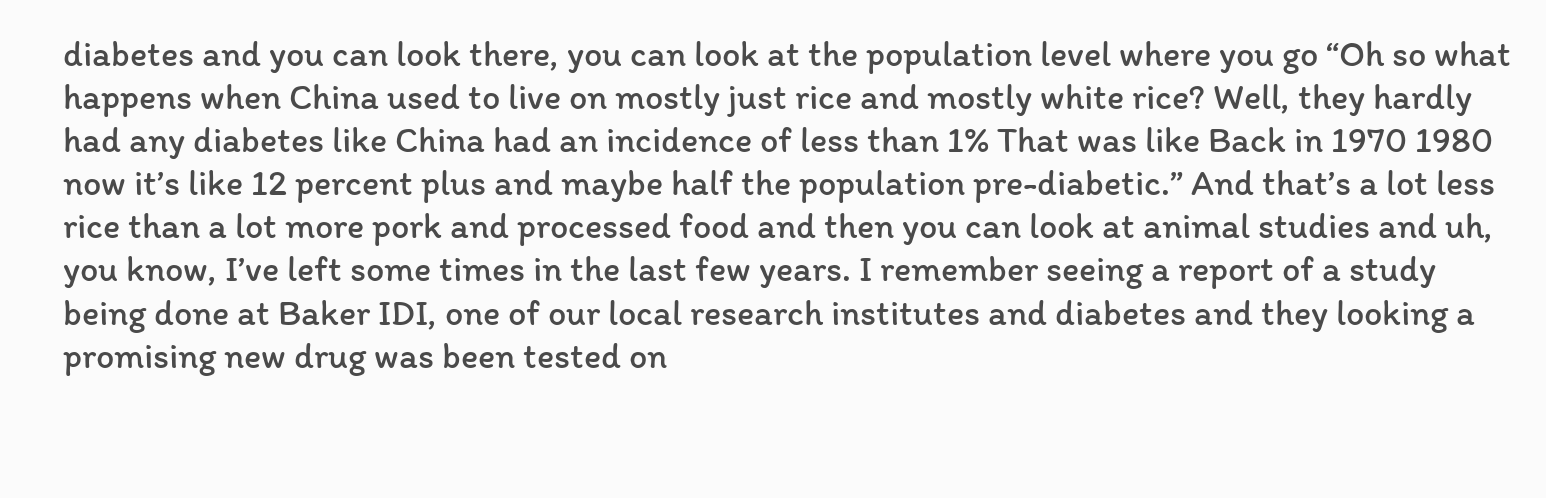diabetes and you can look there, you can look at the population level where you go “Oh so what happens when China used to live on mostly just rice and mostly white rice? Well, they hardly had any diabetes like China had an incidence of less than 1% That was like Back in 1970 1980 now it’s like 12 percent plus and maybe half the population pre-diabetic.” And that’s a lot less rice than a lot more pork and processed food and then you can look at animal studies and uh, you know, I’ve left some times in the last few years. I remember seeing a report of a study being done at Baker IDI, one of our local research institutes and diabetes and they looking a promising new drug was been tested on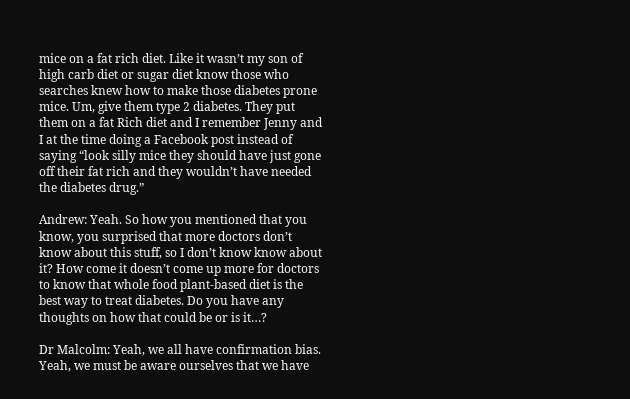mice on a fat rich diet. Like it wasn’t my son of high carb diet or sugar diet know those who searches knew how to make those diabetes prone mice. Um, give them type 2 diabetes. They put them on a fat Rich diet and I remember Jenny and I at the time doing a Facebook post instead of saying “look silly mice they should have just gone off their fat rich and they wouldn’t have needed the diabetes drug.”

Andrew: Yeah. So how you mentioned that you know, you surprised that more doctors don’t know about this stuff, so I don’t know know about it? How come it doesn’t come up more for doctors to know that whole food plant-based diet is the best way to treat diabetes. Do you have any thoughts on how that could be or is it…?

Dr Malcolm: Yeah, we all have confirmation bias. Yeah, we must be aware ourselves that we have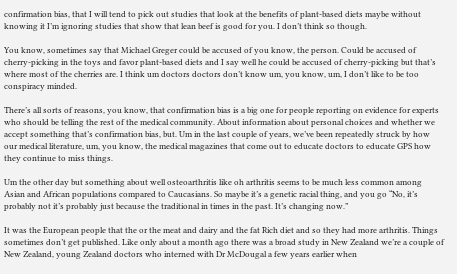confirmation bias, that I will tend to pick out studies that look at the benefits of plant-based diets maybe without knowing it I’m ignoring studies that show that lean beef is good for you. I don’t think so though.

You know, sometimes say that Michael Greger could be accused of you know, the person. Could be accused of cherry-picking in the toys and favor plant-based diets and I say well he could be accused of cherry-picking but that’s where most of the cherries are. I think um doctors doctors don’t know um, you know, um, I don’t like to be too conspiracy minded.

There’s all sorts of reasons, you know, that confirmation bias is a big one for people reporting on evidence for experts who should be telling the rest of the medical community. About information about personal choices and whether we accept something that’s confirmation bias, but. Um in the last couple of years, we’ve been repeatedly struck by how our medical literature, um, you know, the medical magazines that come out to educate doctors to educate GPS how they continue to miss things.

Um the other day but something about well osteoarthritis like oh arthritis seems to be much less common among Asian and African populations compared to Caucasians. So maybe it’s a genetic racial thing, and you go “No, it’s probably not it’s probably just because the traditional in times in the past. It’s changing now.”

It was the European people that the or the meat and dairy and the fat Rich diet and so they had more arthritis. Things sometimes don’t get published. Like only about a month ago there was a broad study in New Zealand we’re a couple of New Zealand, young Zealand doctors who interned with Dr McDougal a few years earlier when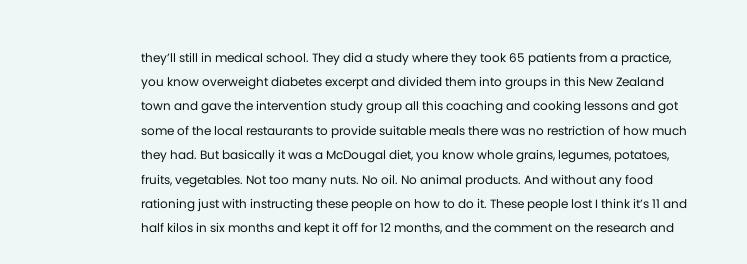they’ll still in medical school. They did a study where they took 65 patients from a practice, you know overweight diabetes excerpt and divided them into groups in this New Zealand town and gave the intervention study group all this coaching and cooking lessons and got some of the local restaurants to provide suitable meals there was no restriction of how much they had. But basically it was a McDougal diet, you know whole grains, legumes, potatoes, fruits, vegetables. Not too many nuts. No oil. No animal products. And without any food rationing just with instructing these people on how to do it. These people lost I think it’s 11 and half kilos in six months and kept it off for 12 months, and the comment on the research and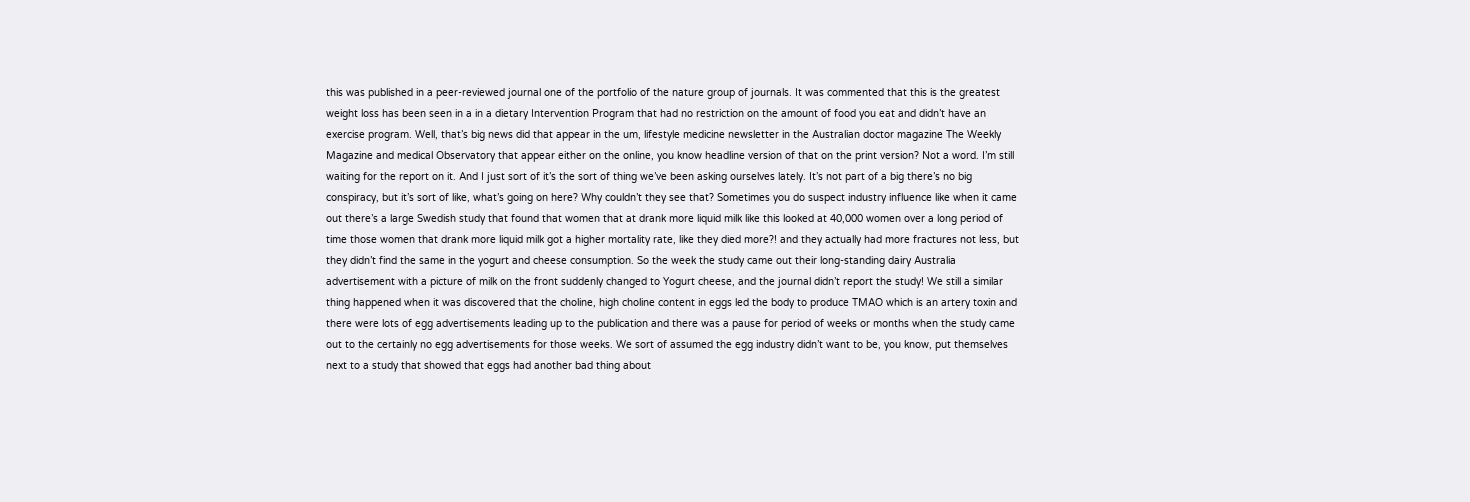this was published in a peer-reviewed journal one of the portfolio of the nature group of journals. It was commented that this is the greatest weight loss has been seen in a in a dietary Intervention Program that had no restriction on the amount of food you eat and didn’t have an exercise program. Well, that’s big news did that appear in the um, lifestyle medicine newsletter in the Australian doctor magazine The Weekly Magazine and medical Observatory that appear either on the online, you know headline version of that on the print version? Not a word. I’m still waiting for the report on it. And I just sort of it’s the sort of thing we’ve been asking ourselves lately. It’s not part of a big there’s no big conspiracy, but it’s sort of like, what’s going on here? Why couldn’t they see that? Sometimes you do suspect industry influence like when it came out there’s a large Swedish study that found that women that at drank more liquid milk like this looked at 40,000 women over a long period of time those women that drank more liquid milk got a higher mortality rate, like they died more?! and they actually had more fractures not less, but they didn’t find the same in the yogurt and cheese consumption. So the week the study came out their long-standing dairy Australia advertisement with a picture of milk on the front suddenly changed to Yogurt cheese, and the journal didn’t report the study! We still a similar thing happened when it was discovered that the choline, high choline content in eggs led the body to produce TMAO which is an artery toxin and there were lots of egg advertisements leading up to the publication and there was a pause for period of weeks or months when the study came out to the certainly no egg advertisements for those weeks. We sort of assumed the egg industry didn’t want to be, you know, put themselves next to a study that showed that eggs had another bad thing about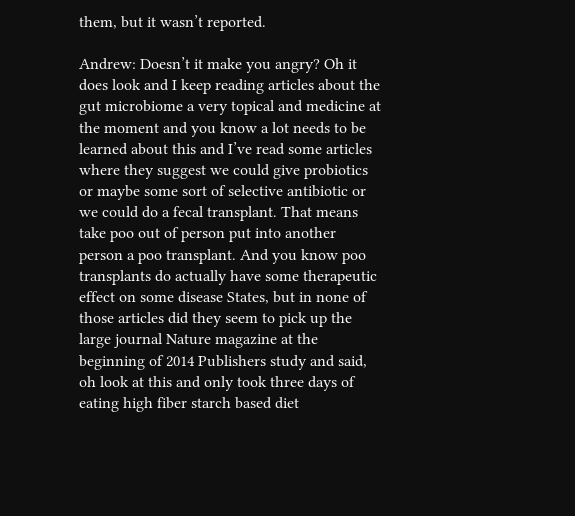them, but it wasn’t reported.

Andrew: Doesn’t it make you angry? Oh it does look and I keep reading articles about the gut microbiome a very topical and medicine at the moment and you know a lot needs to be learned about this and I’ve read some articles where they suggest we could give probiotics or maybe some sort of selective antibiotic or we could do a fecal transplant. That means take poo out of person put into another person a poo transplant. And you know poo transplants do actually have some therapeutic effect on some disease States, but in none of those articles did they seem to pick up the large journal Nature magazine at the beginning of 2014 Publishers study and said, oh look at this and only took three days of eating high fiber starch based diet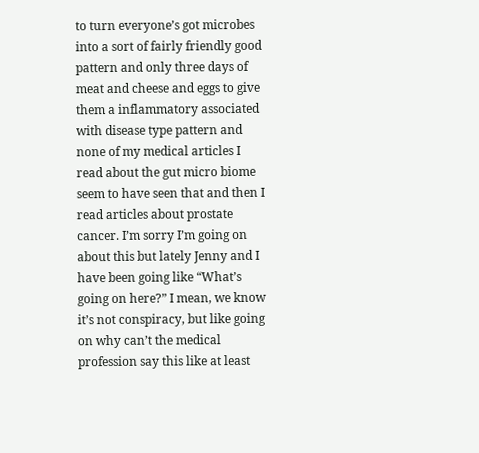to turn everyone’s got microbes into a sort of fairly friendly good pattern and only three days of meat and cheese and eggs to give them a inflammatory associated with disease type pattern and none of my medical articles I read about the gut micro biome seem to have seen that and then I read articles about prostate cancer. I’m sorry I’m going on about this but lately Jenny and I have been going like “What’s going on here?” I mean, we know it’s not conspiracy, but like going on why can’t the medical profession say this like at least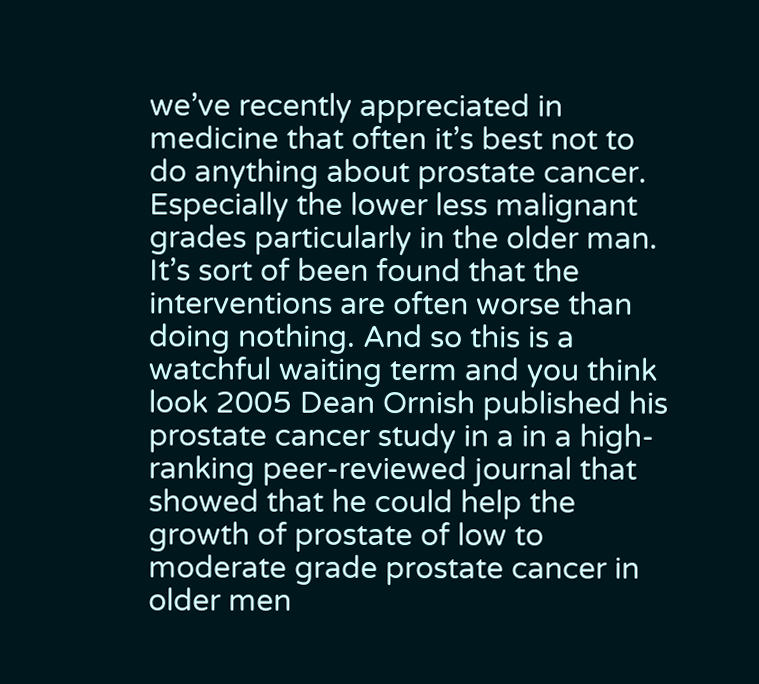we’ve recently appreciated in medicine that often it’s best not to do anything about prostate cancer. Especially the lower less malignant grades particularly in the older man. It’s sort of been found that the interventions are often worse than doing nothing. And so this is a watchful waiting term and you think look 2005 Dean Ornish published his prostate cancer study in a in a high-ranking peer-reviewed journal that showed that he could help the growth of prostate of low to moderate grade prostate cancer in older men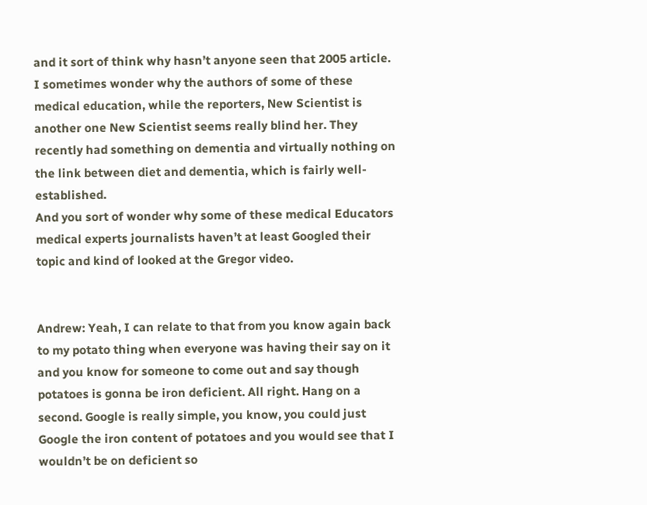and it sort of think why hasn’t anyone seen that 2005 article. I sometimes wonder why the authors of some of these medical education, while the reporters, New Scientist is another one New Scientist seems really blind her. They recently had something on dementia and virtually nothing on the link between diet and dementia, which is fairly well-established.
And you sort of wonder why some of these medical Educators medical experts journalists haven’t at least Googled their topic and kind of looked at the Gregor video.


Andrew: Yeah, I can relate to that from you know again back to my potato thing when everyone was having their say on it and you know for someone to come out and say though potatoes is gonna be iron deficient. All right. Hang on a second. Google is really simple, you know, you could just Google the iron content of potatoes and you would see that I wouldn’t be on deficient so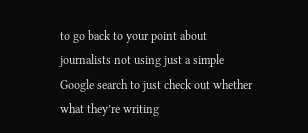to go back to your point about journalists not using just a simple Google search to just check out whether what they’re writing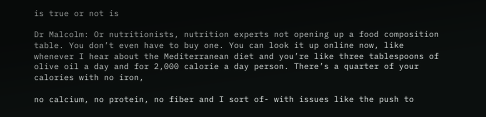is true or not is

Dr Malcolm: Or nutritionists, nutrition experts not opening up a food composition table. You don’t even have to buy one. You can look it up online now, like whenever I hear about the Mediterranean diet and you’re like three tablespoons of olive oil a day and for 2,000 calorie a day person. There’s a quarter of your calories with no iron,

no calcium, no protein, no fiber and I sort of- with issues like the push to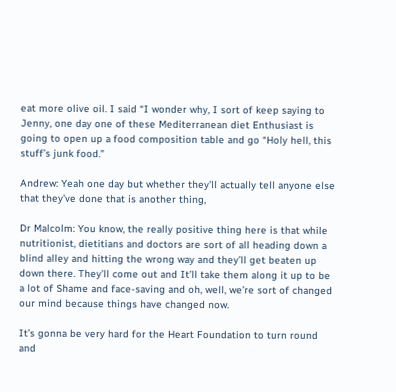eat more olive oil. I said “I wonder why, I sort of keep saying to Jenny, one day one of these Mediterranean diet Enthusiast is going to open up a food composition table and go “Holy hell, this stuff’s junk food.”

Andrew: Yeah one day but whether they’ll actually tell anyone else that they’ve done that is another thing,

Dr Malcolm: You know, the really positive thing here is that while nutritionist, dietitians and doctors are sort of all heading down a blind alley and hitting the wrong way and they’ll get beaten up down there. They’ll come out and It’ll take them along it up to be a lot of Shame and face-saving and oh, well, we’re sort of changed our mind because things have changed now.

It’s gonna be very hard for the Heart Foundation to turn round and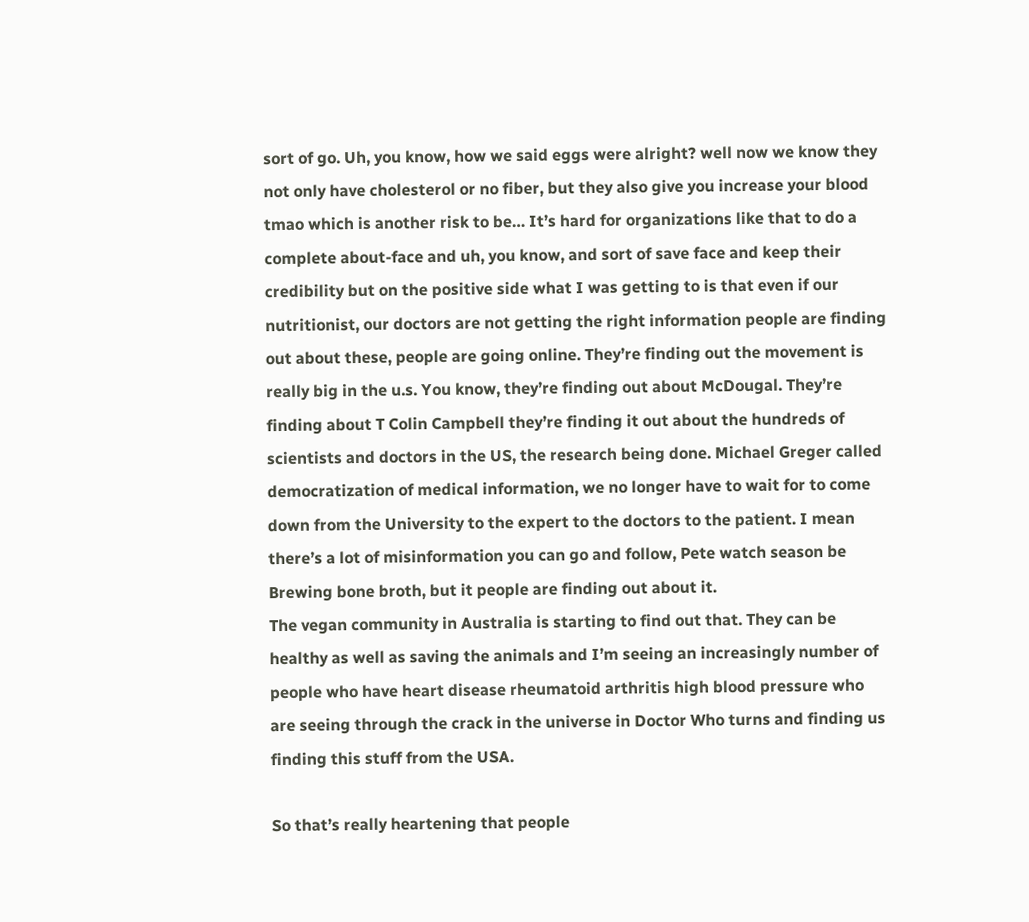sort of go. Uh, you know, how we said eggs were alright? well now we know they not only have cholesterol or no fiber, but they also give you increase your blood tmao which is another risk to be… It’s hard for organizations like that to do a complete about-face and uh, you know, and sort of save face and keep their credibility but on the positive side what I was getting to is that even if our nutritionist, our doctors are not getting the right information people are finding out about these, people are going online. They’re finding out the movement is really big in the u.s. You know, they’re finding out about McDougal. They’re finding about T Colin Campbell they’re finding it out about the hundreds of scientists and doctors in the US, the research being done. Michael Greger called democratization of medical information, we no longer have to wait for to come down from the University to the expert to the doctors to the patient. I mean there’s a lot of misinformation you can go and follow, Pete watch season be Brewing bone broth, but it people are finding out about it.
The vegan community in Australia is starting to find out that. They can be healthy as well as saving the animals and I’m seeing an increasingly number of people who have heart disease rheumatoid arthritis high blood pressure who are seeing through the crack in the universe in Doctor Who turns and finding us finding this stuff from the USA.

So that’s really heartening that people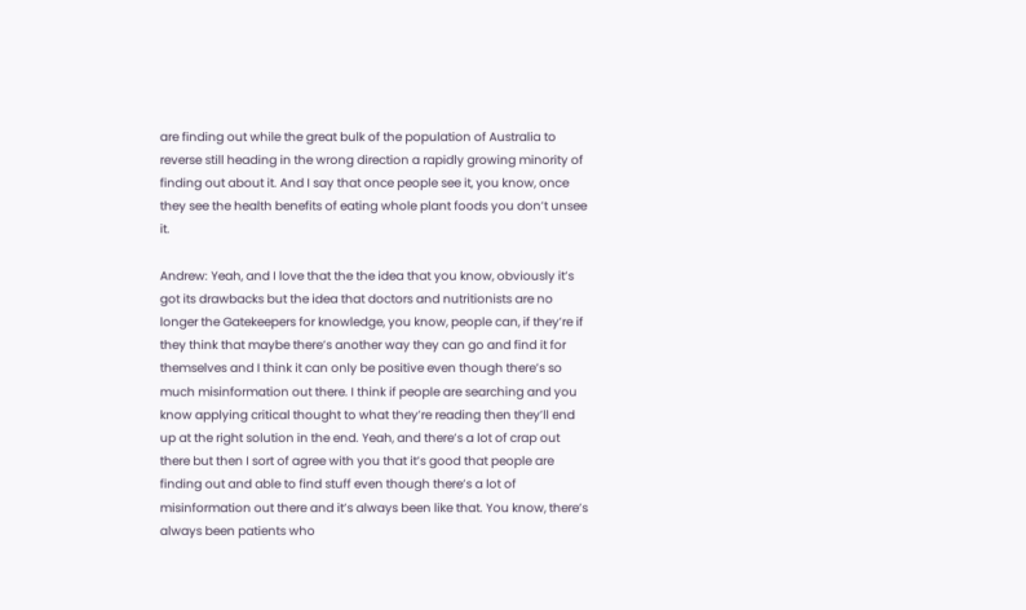are finding out while the great bulk of the population of Australia to reverse still heading in the wrong direction a rapidly growing minority of finding out about it. And I say that once people see it, you know, once they see the health benefits of eating whole plant foods you don’t unsee it.

Andrew: Yeah, and I love that the the idea that you know, obviously it’s got its drawbacks but the idea that doctors and nutritionists are no longer the Gatekeepers for knowledge, you know, people can, if they’re if they think that maybe there’s another way they can go and find it for themselves and I think it can only be positive even though there’s so much misinformation out there. I think if people are searching and you know applying critical thought to what they’re reading then they’ll end up at the right solution in the end. Yeah, and there’s a lot of crap out there but then I sort of agree with you that it’s good that people are finding out and able to find stuff even though there’s a lot of misinformation out there and it’s always been like that. You know, there’s always been patients who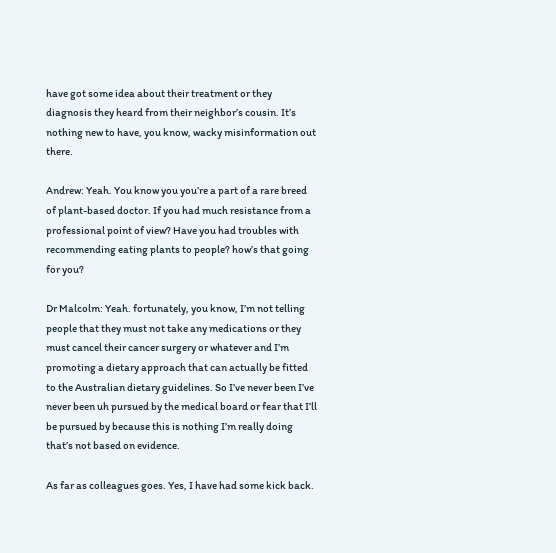have got some idea about their treatment or they diagnosis they heard from their neighbor’s cousin. It’s nothing new to have, you know, wacky misinformation out there.

Andrew: Yeah. You know you you’re a part of a rare breed of plant-based doctor. If you had much resistance from a professional point of view? Have you had troubles with recommending eating plants to people? how’s that going for you?

Dr Malcolm: Yeah. fortunately, you know, I’m not telling people that they must not take any medications or they must cancel their cancer surgery or whatever and I’m promoting a dietary approach that can actually be fitted to the Australian dietary guidelines. So I’ve never been I’ve never been uh pursued by the medical board or fear that I’ll be pursued by because this is nothing I’m really doing that’s not based on evidence.

As far as colleagues goes. Yes, I have had some kick back.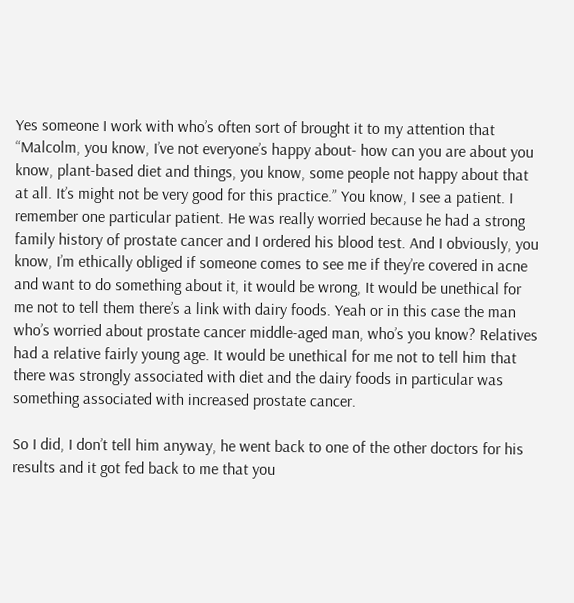Yes someone I work with who’s often sort of brought it to my attention that “Malcolm, you know, I’ve not everyone’s happy about- how can you are about you know, plant-based diet and things, you know, some people not happy about that at all. It’s might not be very good for this practice.” You know, I see a patient. I remember one particular patient. He was really worried because he had a strong family history of prostate cancer and I ordered his blood test. And I obviously, you know, I’m ethically obliged if someone comes to see me if they’re covered in acne and want to do something about it, it would be wrong, It would be unethical for me not to tell them there’s a link with dairy foods. Yeah or in this case the man who’s worried about prostate cancer middle-aged man, who’s you know? Relatives had a relative fairly young age. It would be unethical for me not to tell him that there was strongly associated with diet and the dairy foods in particular was something associated with increased prostate cancer.

So I did, I don’t tell him anyway, he went back to one of the other doctors for his results and it got fed back to me that you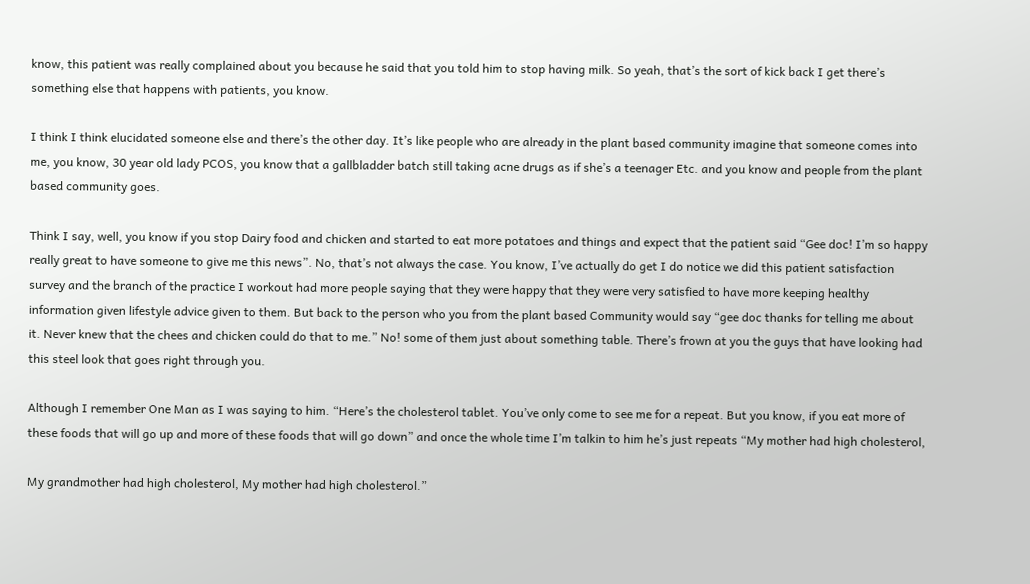know, this patient was really complained about you because he said that you told him to stop having milk. So yeah, that’s the sort of kick back I get there’s something else that happens with patients, you know.

I think I think elucidated someone else and there’s the other day. It’s like people who are already in the plant based community imagine that someone comes into me, you know, 30 year old lady PCOS, you know that a gallbladder batch still taking acne drugs as if she’s a teenager Etc. and you know and people from the plant based community goes.

Think I say, well, you know if you stop Dairy food and chicken and started to eat more potatoes and things and expect that the patient said “Gee doc! I’m so happy really great to have someone to give me this news”. No, that’s not always the case. You know, I’ve actually do get I do notice we did this patient satisfaction survey and the branch of the practice I workout had more people saying that they were happy that they were very satisfied to have more keeping healthy information given lifestyle advice given to them. But back to the person who you from the plant based Community would say “gee doc thanks for telling me about it. Never knew that the chees and chicken could do that to me.” No! some of them just about something table. There’s frown at you the guys that have looking had this steel look that goes right through you.

Although I remember One Man as I was saying to him. “Here’s the cholesterol tablet. You’ve only come to see me for a repeat. But you know, if you eat more of these foods that will go up and more of these foods that will go down” and once the whole time I’m talkin to him he’s just repeats “My mother had high cholesterol,

My grandmother had high cholesterol, My mother had high cholesterol.”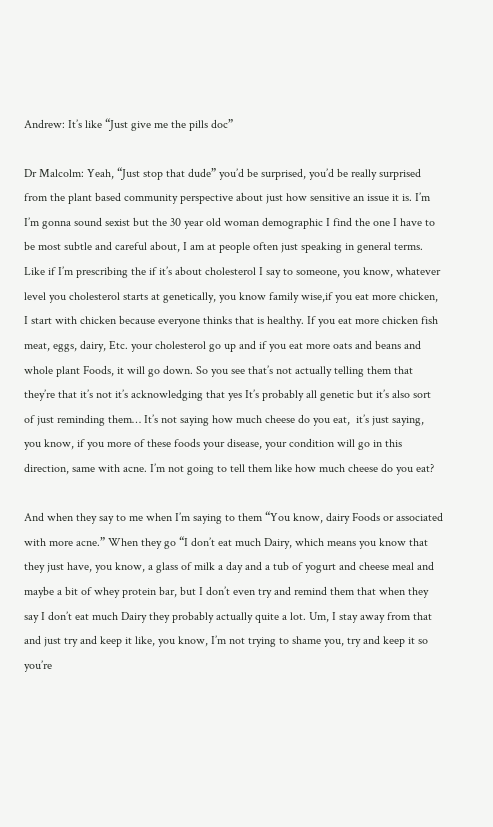Andrew: It’s like “Just give me the pills doc”

Dr Malcolm: Yeah, “Just stop that dude” you’d be surprised, you’d be really surprised from the plant based community perspective about just how sensitive an issue it is. I’m I’m gonna sound sexist but the 30 year old woman demographic I find the one I have to be most subtle and careful about, I am at people often just speaking in general terms. Like if I’m prescribing the if it’s about cholesterol I say to someone, you know, whatever level you cholesterol starts at genetically, you know family wise,if you eat more chicken, I start with chicken because everyone thinks that is healthy. If you eat more chicken fish meat, eggs, dairy, Etc. your cholesterol go up and if you eat more oats and beans and whole plant Foods, it will go down. So you see that’s not actually telling them that they’re that it’s not it’s acknowledging that yes It’s probably all genetic but it’s also sort of just reminding them… It’s not saying how much cheese do you eat,  it’s just saying, you know, if you more of these foods your disease, your condition will go in this direction, same with acne. I’m not going to tell them like how much cheese do you eat?

And when they say to me when I’m saying to them “You know, dairy Foods or associated with more acne.” When they go “I don’t eat much Dairy, which means you know that they just have, you know, a glass of milk a day and a tub of yogurt and cheese meal and maybe a bit of whey protein bar, but I don’t even try and remind them that when they say I don’t eat much Dairy they probably actually quite a lot. Um, I stay away from that and just try and keep it like, you know, I’m not trying to shame you, try and keep it so you’re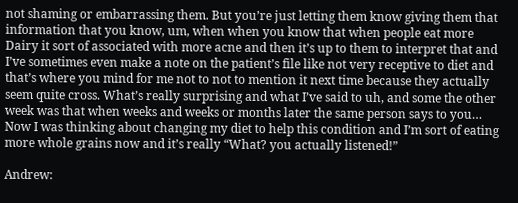not shaming or embarrassing them. But you’re just letting them know giving them that information that you know, um, when when you know that when people eat more Dairy it sort of associated with more acne and then it’s up to them to interpret that and I’ve sometimes even make a note on the patient’s file like not very receptive to diet and that’s where you mind for me not to not to mention it next time because they actually seem quite cross. What’s really surprising and what I’ve said to uh, and some the other week was that when weeks and weeks or months later the same person says to you… Now I was thinking about changing my diet to help this condition and I’m sort of eating more whole grains now and it’s really “What? you actually listened!”

Andrew: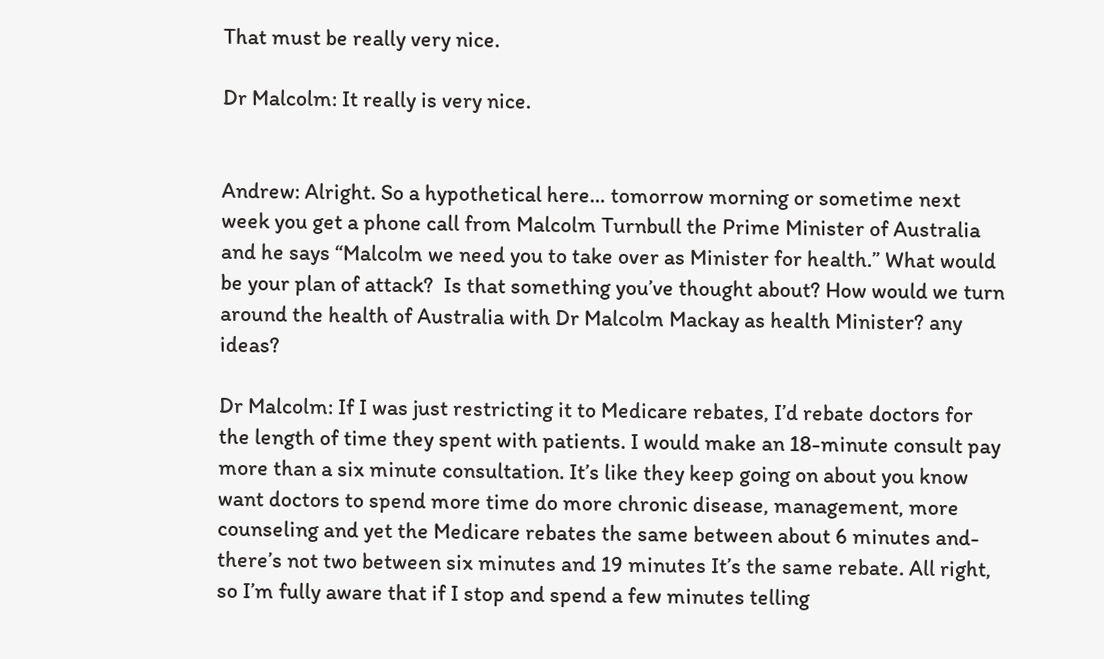That must be really very nice.

Dr Malcolm: It really is very nice.


Andrew: Alright. So a hypothetical here… tomorrow morning or sometime next week you get a phone call from Malcolm Turnbull the Prime Minister of Australia and he says “Malcolm we need you to take over as Minister for health.” What would be your plan of attack?  Is that something you’ve thought about? How would we turn around the health of Australia with Dr Malcolm Mackay as health Minister? any ideas?

Dr Malcolm: If I was just restricting it to Medicare rebates, I’d rebate doctors for the length of time they spent with patients. I would make an 18-minute consult pay more than a six minute consultation. It’s like they keep going on about you know want doctors to spend more time do more chronic disease, management, more counseling and yet the Medicare rebates the same between about 6 minutes and- there’s not two between six minutes and 19 minutes It’s the same rebate. All right, so I’m fully aware that if I stop and spend a few minutes telling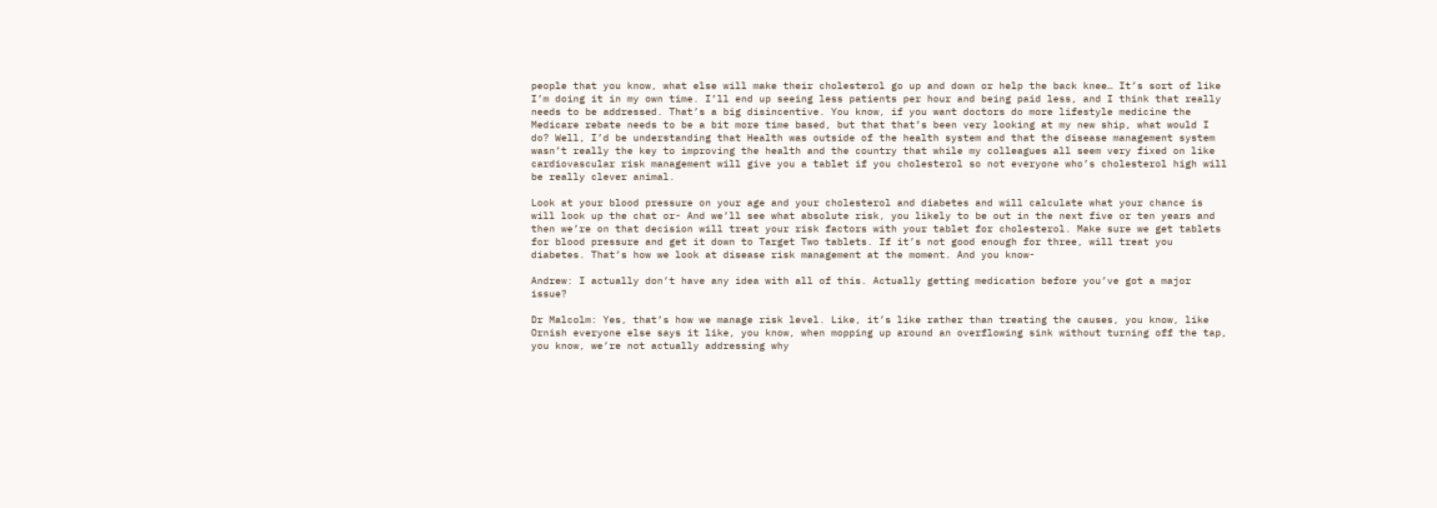people that you know, what else will make their cholesterol go up and down or help the back knee… It’s sort of like I’m doing it in my own time. I’ll end up seeing less patients per hour and being paid less, and I think that really needs to be addressed. That’s a big disincentive. You know, if you want doctors do more lifestyle medicine the Medicare rebate needs to be a bit more time based, but that that’s been very looking at my new ship, what would I do? Well, I’d be understanding that Health was outside of the health system and that the disease management system wasn’t really the key to improving the health and the country that while my colleagues all seem very fixed on like cardiovascular risk management will give you a tablet if you cholesterol so not everyone who’s cholesterol high will be really clever animal.

Look at your blood pressure on your age and your cholesterol and diabetes and will calculate what your chance is will look up the chat or- And we’ll see what absolute risk, you likely to be out in the next five or ten years and then we’re on that decision will treat your risk factors with your tablet for cholesterol. Make sure we get tablets for blood pressure and get it down to Target Two tablets. If it’s not good enough for three, will treat you diabetes. That’s how we look at disease risk management at the moment. And you know-

Andrew: I actually don’t have any idea with all of this. Actually getting medication before you’ve got a major issue?

Dr Malcolm: Yes, that’s how we manage risk level. Like, it’s like rather than treating the causes, you know, like Ornish everyone else says it like, you know, when mopping up around an overflowing sink without turning off the tap, you know, we’re not actually addressing why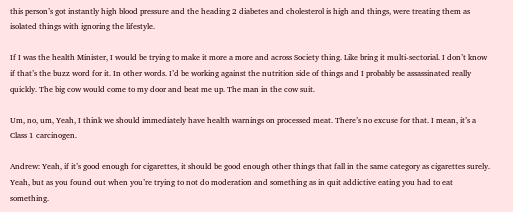this person’s got instantly high blood pressure and the heading 2 diabetes and cholesterol is high and things, were treating them as isolated things with ignoring the lifestyle.

If I was the health Minister, I would be trying to make it more a more and across Society thing. Like bring it multi-sectorial. I don’t know if that’s the buzz word for it. In other words. I’d be working against the nutrition side of things and I probably be assassinated really quickly. The big cow would come to my door and beat me up. The man in the cow suit.

Um, no, um, Yeah, I think we should immediately have health warnings on processed meat. There’s no excuse for that. I mean, it’s a Class 1 carcinogen.

Andrew: Yeah, if it’s good enough for cigarettes, it should be good enough other things that fall in the same category as cigarettes surely. Yeah, but as you found out when you’re trying to not do moderation and something as in quit addictive eating you had to eat something.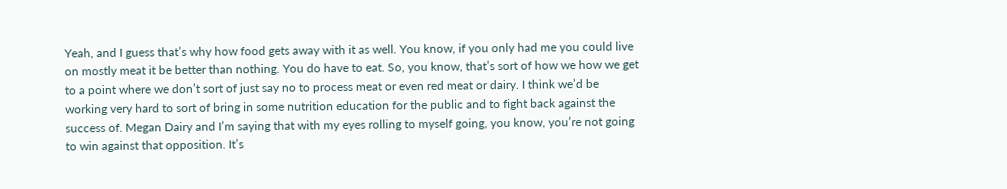Yeah, and I guess that’s why how food gets away with it as well. You know, if you only had me you could live on mostly meat it be better than nothing. You do have to eat. So, you know, that’s sort of how we how we get to a point where we don’t sort of just say no to process meat or even red meat or dairy. I think we’d be working very hard to sort of bring in some nutrition education for the public and to fight back against the success of. Megan Dairy and I’m saying that with my eyes rolling to myself going, you know, you’re not going to win against that opposition. It’s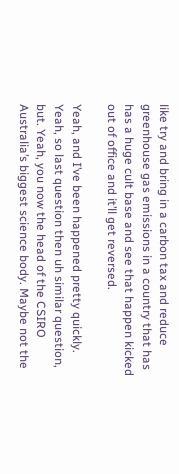like try and bring in a carbon tax and reduce greenhouse gas emissions in a country that has has a huge cult base and see that happen kicked out of office and it’ll get reversed.

Yeah, and I’ve been happened pretty quickly. Yeah, so last question then uh similar question, but. Yeah, you now the head of the CSIRO Australia’s biggest science body. Maybe not the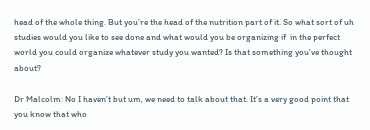head of the whole thing. But you’re the head of the nutrition part of it. So what sort of uh studies would you like to see done and what would you be organizing if  in the perfect world you could organize whatever study you wanted? Is that something you’ve thought about?

Dr Malcolm: No I haven’t but um, we need to talk about that. It’s a very good point that you know that who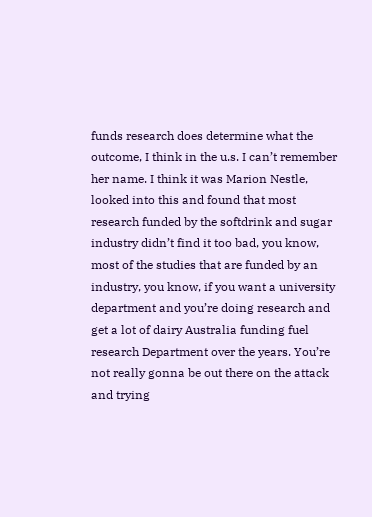funds research does determine what the outcome, I think in the u.s. I can’t remember her name. I think it was Marion Nestle, looked into this and found that most research funded by the softdrink and sugar industry didn’t find it too bad, you know, most of the studies that are funded by an industry, you know, if you want a university department and you’re doing research and get a lot of dairy Australia funding fuel research Department over the years. You’re not really gonna be out there on the attack and trying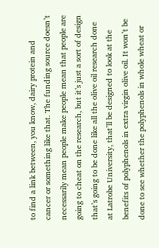to find a link between, you know, dairy protein and cancer or something like that. The funding source doesn’t necessarily mean people make people mean that people are going to cheat on the research, but it’s just a sort of design that’s going to be done like all the olive oil research done at Latrobe University, that’ll be designed to look at the benefits of polyphenols in extra virgin olive oil. It won’t be done to see whether the polyphenols in whole wheat or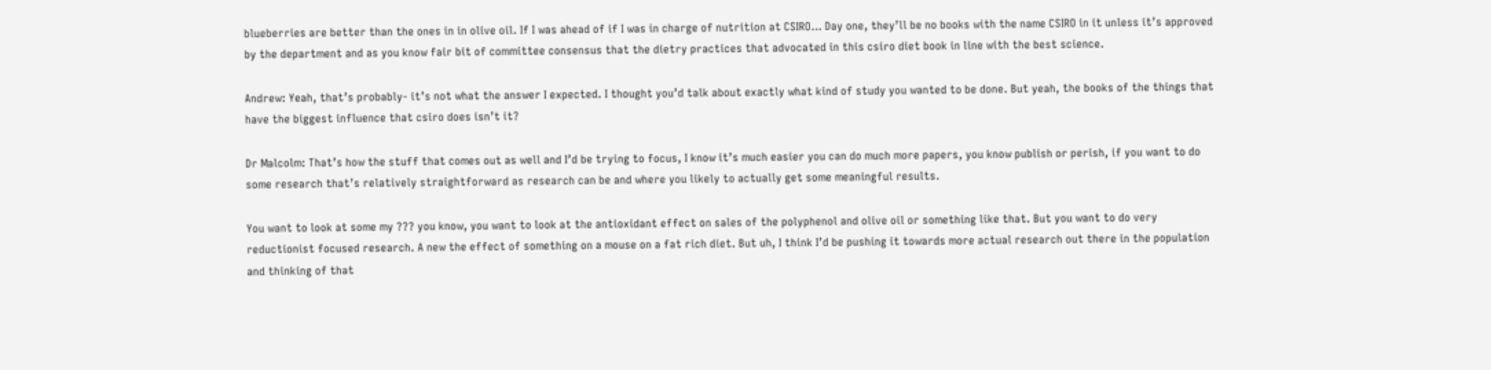blueberries are better than the ones in in olive oil. If I was ahead of if I was in charge of nutrition at CSIRO… Day one, they’ll be no books with the name CSIRO in it unless it’s approved by the department and as you know fair bit of committee consensus that the dietry practices that advocated in this csiro diet book in line with the best science.

Andrew: Yeah, that’s probably- it’s not what the answer I expected. I thought you’d talk about exactly what kind of study you wanted to be done. But yeah, the books of the things that have the biggest influence that csiro does isn’t it?

Dr Malcolm: That’s how the stuff that comes out as well and I’d be trying to focus, I know it’s much easier you can do much more papers, you know publish or perish, if you want to do some research that’s relatively straightforward as research can be and where you likely to actually get some meaningful results.

You want to look at some my ??? you know, you want to look at the antioxidant effect on sales of the polyphenol and olive oil or something like that. But you want to do very reductionist focused research. A new the effect of something on a mouse on a fat rich diet. But uh, I think I’d be pushing it towards more actual research out there in the population and thinking of that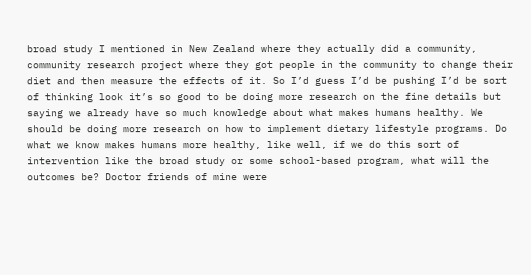broad study I mentioned in New Zealand where they actually did a community, community research project where they got people in the community to change their diet and then measure the effects of it. So I’d guess I’d be pushing I’d be sort of thinking look it’s so good to be doing more research on the fine details but saying we already have so much knowledge about what makes humans healthy. We should be doing more research on how to implement dietary lifestyle programs. Do what we know makes humans more healthy, like well, if we do this sort of intervention like the broad study or some school-based program, what will the outcomes be? Doctor friends of mine were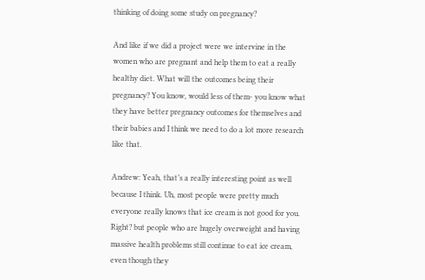thinking of doing some study on pregnancy?

And like if we did a project were we intervine in the women who are pregnant and help them to eat a really healthy diet. What will the outcomes being their pregnancy? You know, would less of them- you know what they have better pregnancy outcomes for themselves and their babies and I think we need to do a lot more research like that.

Andrew: Yeah, that’s a really interesting point as well because I think. Uh, most people were pretty much everyone really knows that ice cream is not good for you. Right? but people who are hugely overweight and having massive health problems still continue to eat ice cream, even though they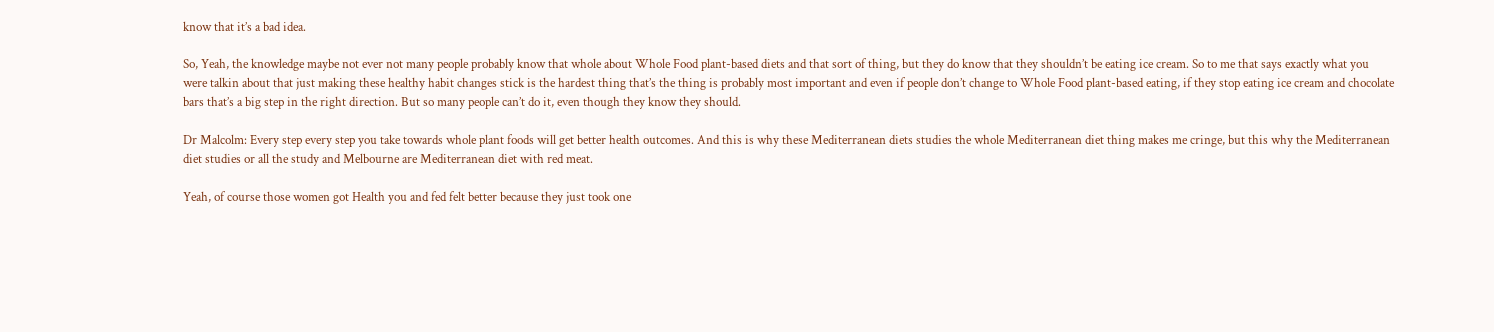know that it’s a bad idea.

So, Yeah, the knowledge maybe not ever not many people probably know that whole about Whole Food plant-based diets and that sort of thing, but they do know that they shouldn’t be eating ice cream. So to me that says exactly what you were talkin about that just making these healthy habit changes stick is the hardest thing that’s the thing is probably most important and even if people don’t change to Whole Food plant-based eating, if they stop eating ice cream and chocolate bars that’s a big step in the right direction. But so many people can’t do it, even though they know they should.

Dr Malcolm: Every step every step you take towards whole plant foods will get better health outcomes. And this is why these Mediterranean diets studies the whole Mediterranean diet thing makes me cringe, but this why the Mediterranean diet studies or all the study and Melbourne are Mediterranean diet with red meat.

Yeah, of course those women got Health you and fed felt better because they just took one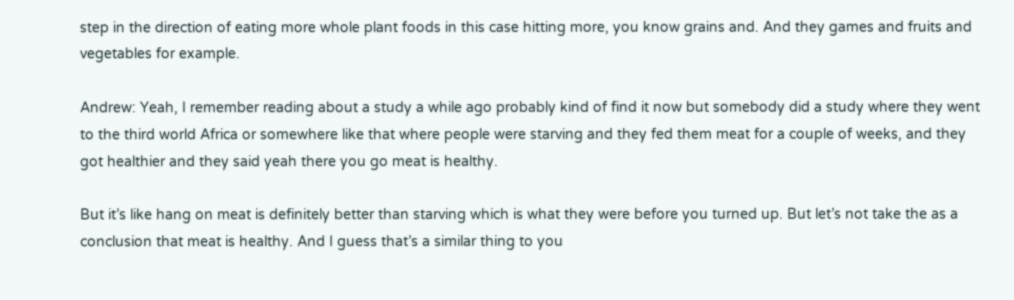step in the direction of eating more whole plant foods in this case hitting more, you know grains and. And they games and fruits and vegetables for example.

Andrew: Yeah, I remember reading about a study a while ago probably kind of find it now but somebody did a study where they went to the third world Africa or somewhere like that where people were starving and they fed them meat for a couple of weeks, and they got healthier and they said yeah there you go meat is healthy.

But it’s like hang on meat is definitely better than starving which is what they were before you turned up. But let’s not take the as a conclusion that meat is healthy. And I guess that’s a similar thing to you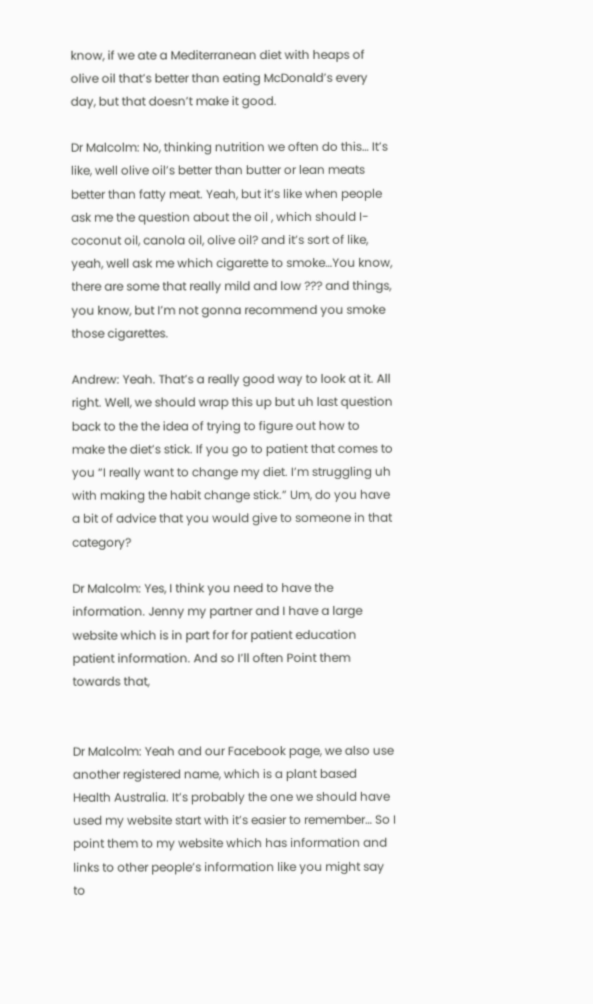know, if we ate a Mediterranean diet with heaps of olive oil that’s better than eating McDonald’s every day, but that doesn’t make it good.

Dr Malcolm: No, thinking nutrition we often do this… It’s like, well olive oil’s better than butter or lean meats better than fatty meat. Yeah, but it’s like when people ask me the question about the oil , which should I- coconut oil, canola oil, olive oil? and it’s sort of like, yeah, well ask me which cigarette to smoke…You know, there are some that really mild and low ??? and things, you know, but I’m not gonna recommend you smoke those cigarettes.

Andrew: Yeah. That’s a really good way to look at it. All right. Well, we should wrap this up but uh last question back to the the idea of trying to figure out how to make the diet’s stick. If you go to patient that comes to you “I really want to change my diet. I’m struggling uh with making the habit change stick.” Um, do you have a bit of advice that you would give to someone in that category?

Dr Malcolm: Yes, I think you need to have the information. Jenny my partner and I have a large website which is in part for for patient education patient information. And so I’ll often Point them towards that,


Dr Malcolm: Yeah and our Facebook page, we also use another registered name, which is a plant based Health Australia. It’s probably the one we should have used my website start with it’s easier to remember… So I point them to my website which has information and links to other people’s information like you might say to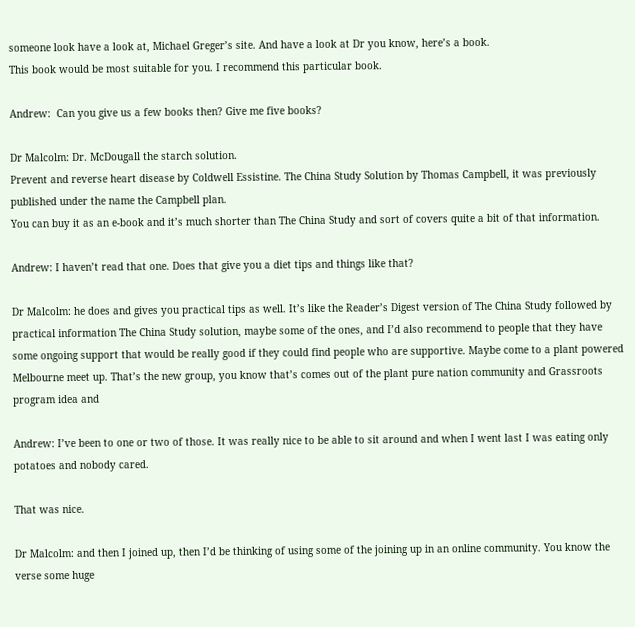someone look have a look at, Michael Greger’s site. And have a look at Dr you know, here’s a book.
This book would be most suitable for you. I recommend this particular book.

Andrew:  Can you give us a few books then? Give me five books?

Dr Malcolm: Dr. McDougall the starch solution.
Prevent and reverse heart disease by Coldwell Essistine. The China Study Solution by Thomas Campbell, it was previously published under the name the Campbell plan.
You can buy it as an e-book and it’s much shorter than The China Study and sort of covers quite a bit of that information.

Andrew: I haven’t read that one. Does that give you a diet tips and things like that?

Dr Malcolm: he does and gives you practical tips as well. It’s like the Reader’s Digest version of The China Study followed by practical information The China Study solution, maybe some of the ones, and I’d also recommend to people that they have some ongoing support that would be really good if they could find people who are supportive. Maybe come to a plant powered Melbourne meet up. That’s the new group, you know that’s comes out of the plant pure nation community and Grassroots program idea and

Andrew: I’ve been to one or two of those. It was really nice to be able to sit around and when I went last I was eating only potatoes and nobody cared.

That was nice.

Dr Malcolm: and then I joined up, then I’d be thinking of using some of the joining up in an online community. You know the verse some huge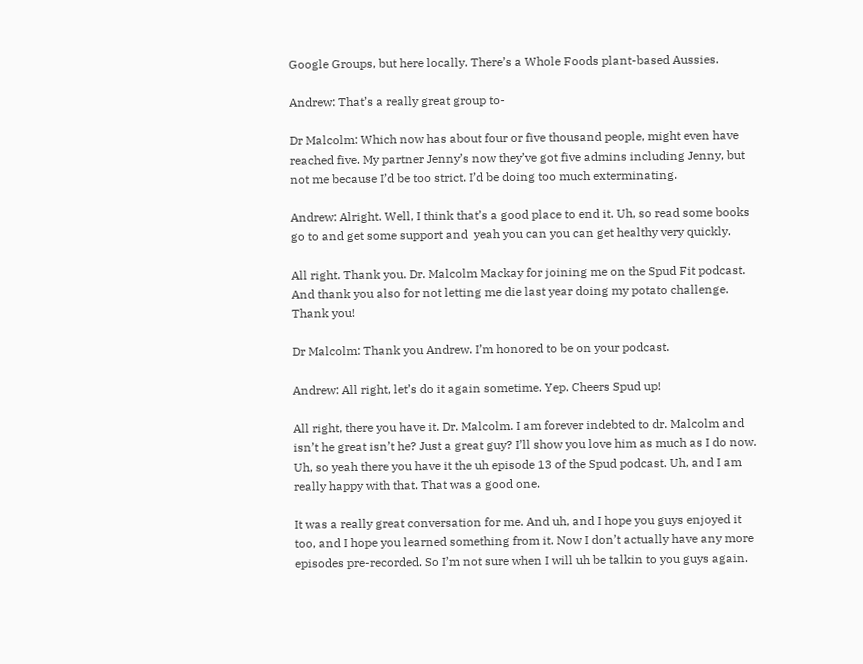Google Groups, but here locally. There’s a Whole Foods plant-based Aussies.

Andrew: That’s a really great group to-

Dr Malcolm: Which now has about four or five thousand people, might even have reached five. My partner Jenny’s now they’ve got five admins including Jenny, but not me because I’d be too strict. I’d be doing too much exterminating.

Andrew: Alright. Well, I think that’s a good place to end it. Uh, so read some books go to and get some support and  yeah you can you can get healthy very quickly.

All right. Thank you. Dr. Malcolm Mackay for joining me on the Spud Fit podcast. And thank you also for not letting me die last year doing my potato challenge. Thank you!

Dr Malcolm: Thank you Andrew. I’m honored to be on your podcast.

Andrew: All right, let’s do it again sometime. Yep. Cheers Spud up!

All right, there you have it. Dr. Malcolm. I am forever indebted to dr. Malcolm and isn’t he great isn’t he? Just a great guy? I’ll show you love him as much as I do now. Uh, so yeah there you have it the uh episode 13 of the Spud podcast. Uh, and I am really happy with that. That was a good one.

It was a really great conversation for me. And uh, and I hope you guys enjoyed it too, and I hope you learned something from it. Now I don’t actually have any more episodes pre-recorded. So I’m not sure when I will uh be talkin to you guys again.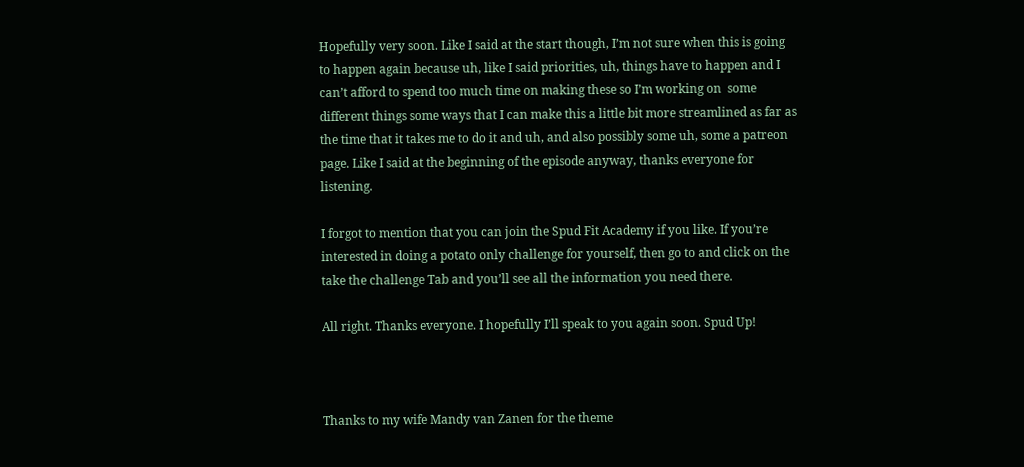Hopefully very soon. Like I said at the start though, I’m not sure when this is going to happen again because uh, like I said priorities, uh, things have to happen and I can’t afford to spend too much time on making these so I’m working on  some different things some ways that I can make this a little bit more streamlined as far as the time that it takes me to do it and uh, and also possibly some uh, some a patreon page. Like I said at the beginning of the episode anyway, thanks everyone for listening.

I forgot to mention that you can join the Spud Fit Academy if you like. If you’re interested in doing a potato only challenge for yourself, then go to and click on the take the challenge Tab and you’ll see all the information you need there.

All right. Thanks everyone. I hopefully I’ll speak to you again soon. Spud Up!



Thanks to my wife Mandy van Zanen for the theme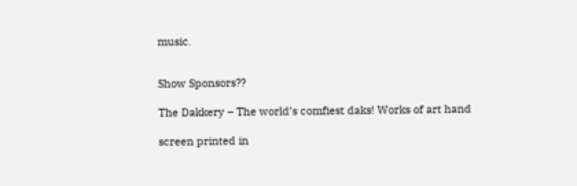music.


Show Sponsors??

The Dakkery – The world’s comfiest daks! Works of art hand

screen printed in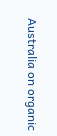Australia on organic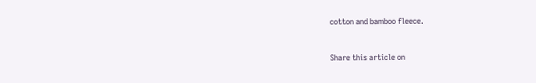cotton and bamboo fleece.


Share this article on